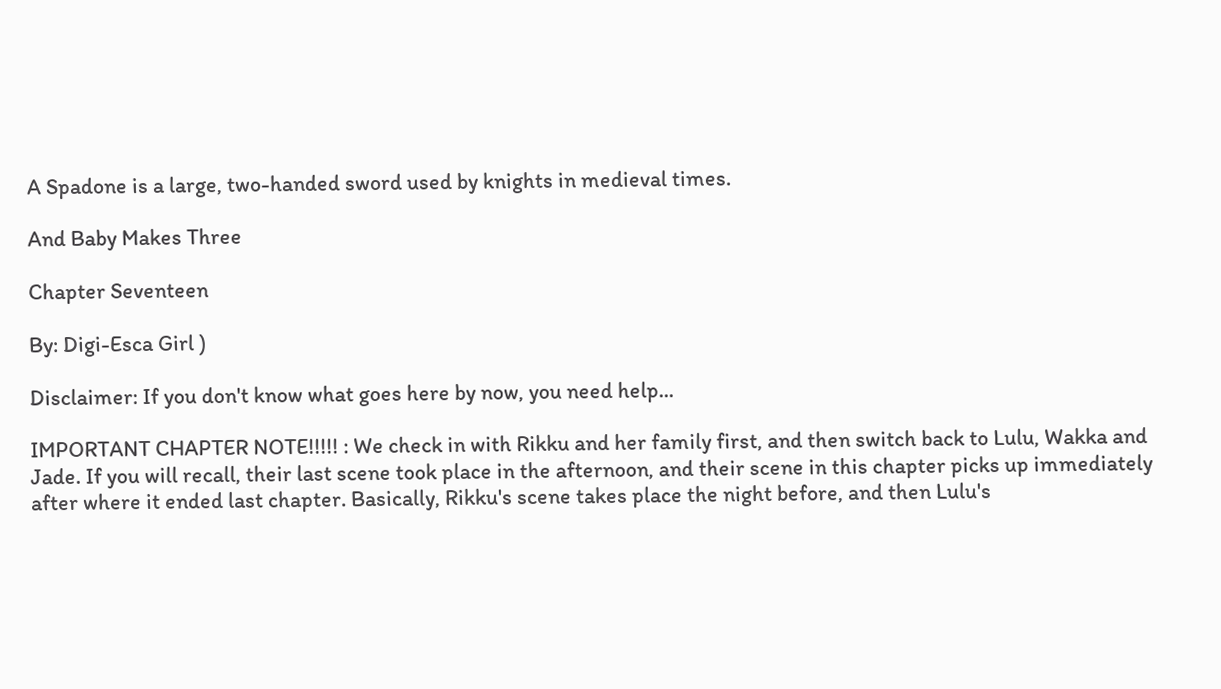A Spadone is a large, two-handed sword used by knights in medieval times.

And Baby Makes Three

Chapter Seventeen

By: Digi-Esca Girl )

Disclaimer: If you don't know what goes here by now, you need help...

IMPORTANT CHAPTER NOTE!!!!! : We check in with Rikku and her family first, and then switch back to Lulu, Wakka and Jade. If you will recall, their last scene took place in the afternoon, and their scene in this chapter picks up immediately after where it ended last chapter. Basically, Rikku's scene takes place the night before, and then Lulu's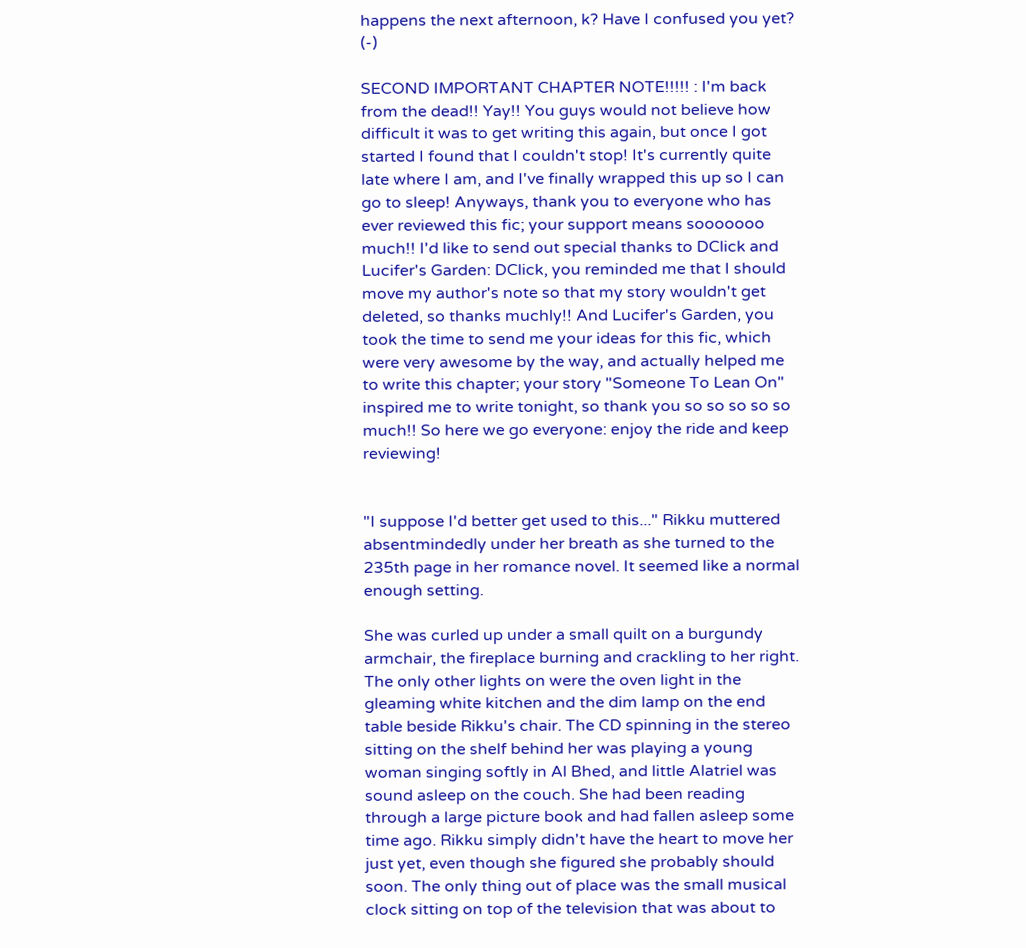happens the next afternoon, k? Have I confused you yet? (-)

SECOND IMPORTANT CHAPTER NOTE!!!!! : I'm back from the dead!! Yay!! You guys would not believe how difficult it was to get writing this again, but once I got started I found that I couldn't stop! It's currently quite late where I am, and I've finally wrapped this up so I can go to sleep! Anyways, thank you to everyone who has ever reviewed this fic; your support means sooooooo much!! I'd like to send out special thanks to DClick and Lucifer's Garden: DClick, you reminded me that I should move my author's note so that my story wouldn't get deleted, so thanks muchly!! And Lucifer's Garden, you took the time to send me your ideas for this fic, which were very awesome by the way, and actually helped me to write this chapter; your story "Someone To Lean On" inspired me to write tonight, so thank you so so so so so much!! So here we go everyone: enjoy the ride and keep reviewing!


"I suppose I'd better get used to this..." Rikku muttered absentmindedly under her breath as she turned to the 235th page in her romance novel. It seemed like a normal enough setting.

She was curled up under a small quilt on a burgundy armchair, the fireplace burning and crackling to her right. The only other lights on were the oven light in the gleaming white kitchen and the dim lamp on the end table beside Rikku's chair. The CD spinning in the stereo sitting on the shelf behind her was playing a young woman singing softly in Al Bhed, and little Alatriel was sound asleep on the couch. She had been reading through a large picture book and had fallen asleep some time ago. Rikku simply didn't have the heart to move her just yet, even though she figured she probably should soon. The only thing out of place was the small musical clock sitting on top of the television that was about to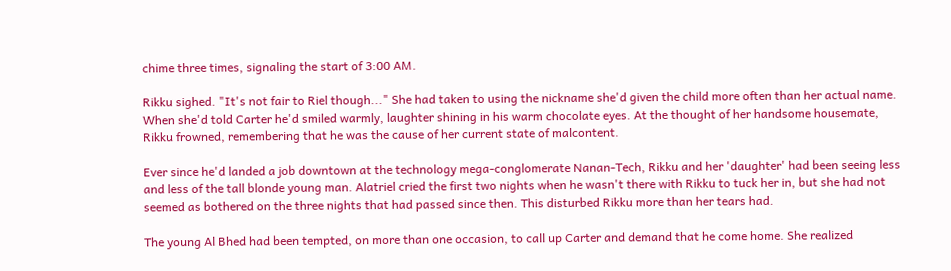chime three times, signaling the start of 3:00 AM.

Rikku sighed. "It's not fair to Riel though..." She had taken to using the nickname she'd given the child more often than her actual name. When she'd told Carter he'd smiled warmly, laughter shining in his warm chocolate eyes. At the thought of her handsome housemate, Rikku frowned, remembering that he was the cause of her current state of malcontent.

Ever since he'd landed a job downtown at the technology mega-conglomerate Nanan-Tech, Rikku and her 'daughter' had been seeing less and less of the tall blonde young man. Alatriel cried the first two nights when he wasn't there with Rikku to tuck her in, but she had not seemed as bothered on the three nights that had passed since then. This disturbed Rikku more than her tears had.

The young Al Bhed had been tempted, on more than one occasion, to call up Carter and demand that he come home. She realized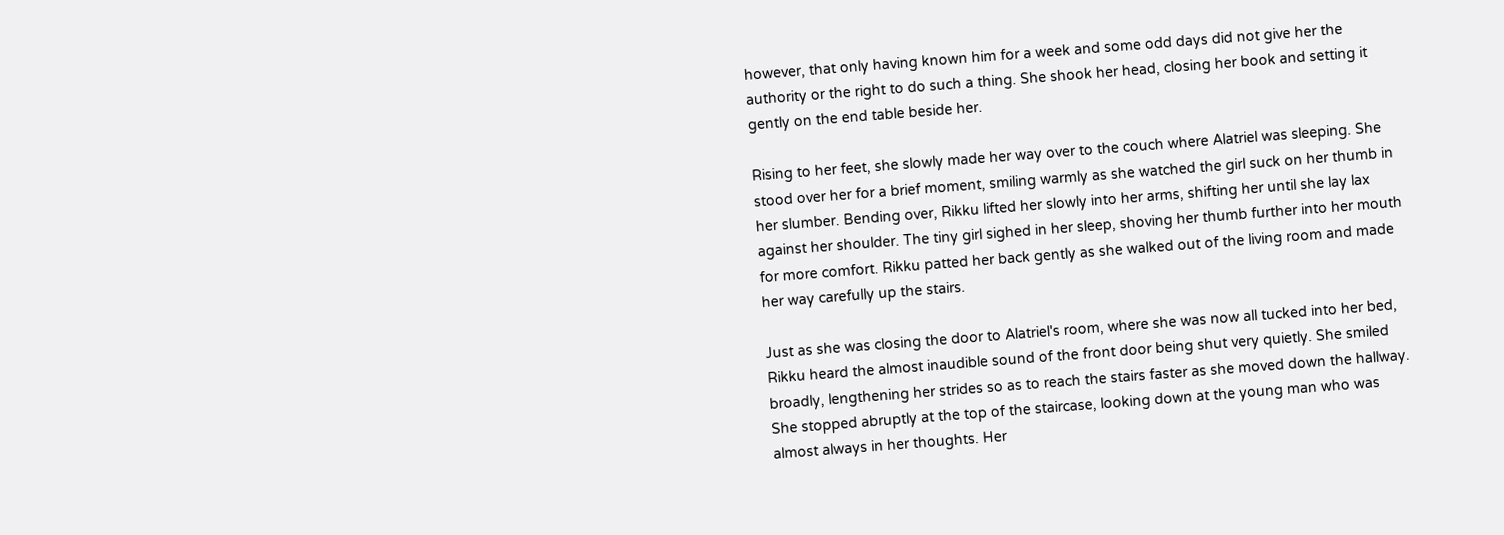however, that only having known him for a week and some odd days did not give her the authority or the right to do such a thing. She shook her head, closing her book and setting it gently on the end table beside her.

Rising to her feet, she slowly made her way over to the couch where Alatriel was sleeping. She stood over her for a brief moment, smiling warmly as she watched the girl suck on her thumb in her slumber. Bending over, Rikku lifted her slowly into her arms, shifting her until she lay lax against her shoulder. The tiny girl sighed in her sleep, shoving her thumb further into her mouth for more comfort. Rikku patted her back gently as she walked out of the living room and made her way carefully up the stairs.

Just as she was closing the door to Alatriel's room, where she was now all tucked into her bed, Rikku heard the almost inaudible sound of the front door being shut very quietly. She smiled broadly, lengthening her strides so as to reach the stairs faster as she moved down the hallway. She stopped abruptly at the top of the staircase, looking down at the young man who was almost always in her thoughts. Her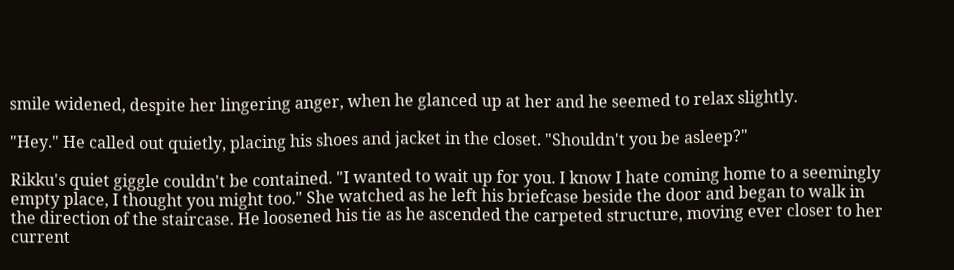smile widened, despite her lingering anger, when he glanced up at her and he seemed to relax slightly.

"Hey." He called out quietly, placing his shoes and jacket in the closet. "Shouldn't you be asleep?"

Rikku's quiet giggle couldn't be contained. "I wanted to wait up for you. I know I hate coming home to a seemingly empty place, I thought you might too." She watched as he left his briefcase beside the door and began to walk in the direction of the staircase. He loosened his tie as he ascended the carpeted structure, moving ever closer to her current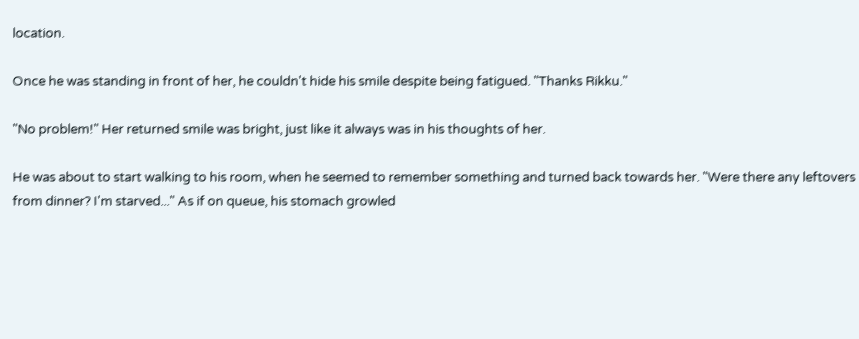location.

Once he was standing in front of her, he couldn't hide his smile despite being fatigued. "Thanks Rikku."

"No problem!" Her returned smile was bright, just like it always was in his thoughts of her.

He was about to start walking to his room, when he seemed to remember something and turned back towards her. "Were there any leftovers from dinner? I'm starved..." As if on queue, his stomach growled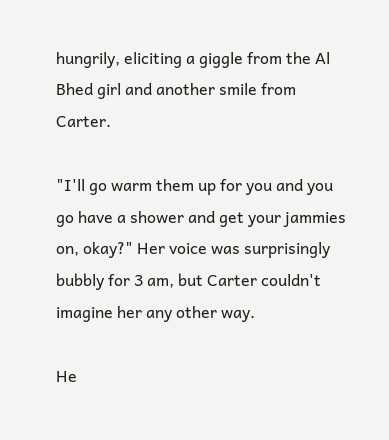hungrily, eliciting a giggle from the Al Bhed girl and another smile from Carter.

"I'll go warm them up for you and you go have a shower and get your jammies on, okay?" Her voice was surprisingly bubbly for 3 am, but Carter couldn't imagine her any other way.

He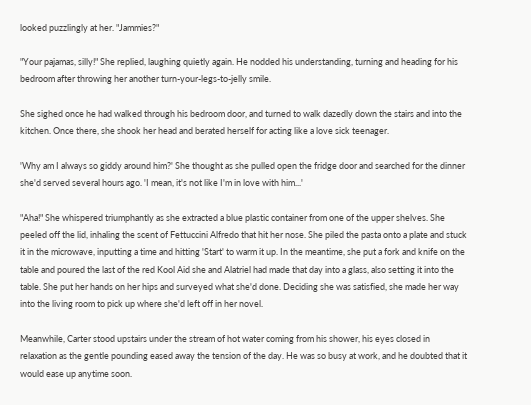looked puzzlingly at her. "Jammies?"

"Your pajamas, silly!" She replied, laughing quietly again. He nodded his understanding, turning and heading for his bedroom after throwing her another turn-your-legs-to-jelly smile.

She sighed once he had walked through his bedroom door, and turned to walk dazedly down the stairs and into the kitchen. Once there, she shook her head and berated herself for acting like a love sick teenager.

'Why am I always so giddy around him?' She thought as she pulled open the fridge door and searched for the dinner she'd served several hours ago. 'I mean, it's not like I'm in love with him...'

"Aha!" She whispered triumphantly as she extracted a blue plastic container from one of the upper shelves. She peeled off the lid, inhaling the scent of Fettuccini Alfredo that hit her nose. She piled the pasta onto a plate and stuck it in the microwave, inputting a time and hitting 'Start' to warm it up. In the meantime, she put a fork and knife on the table and poured the last of the red Kool Aid she and Alatriel had made that day into a glass, also setting it into the table. She put her hands on her hips and surveyed what she'd done. Deciding she was satisfied, she made her way into the living room to pick up where she'd left off in her novel.

Meanwhile, Carter stood upstairs under the stream of hot water coming from his shower, his eyes closed in relaxation as the gentle pounding eased away the tension of the day. He was so busy at work, and he doubted that it would ease up anytime soon.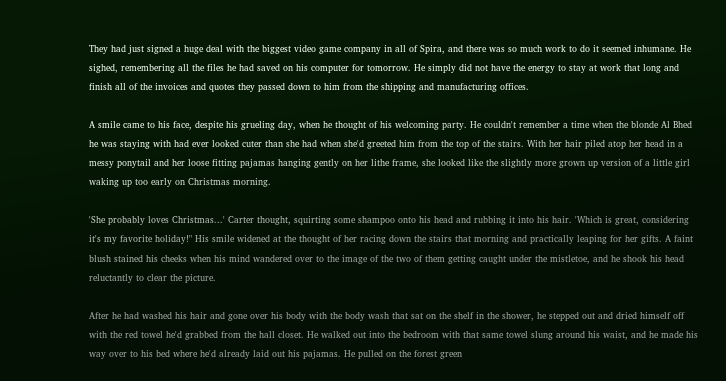They had just signed a huge deal with the biggest video game company in all of Spira, and there was so much work to do it seemed inhumane. He sighed, remembering all the files he had saved on his computer for tomorrow. He simply did not have the energy to stay at work that long and finish all of the invoices and quotes they passed down to him from the shipping and manufacturing offices.

A smile came to his face, despite his grueling day, when he thought of his welcoming party. He couldn't remember a time when the blonde Al Bhed he was staying with had ever looked cuter than she had when she'd greeted him from the top of the stairs. With her hair piled atop her head in a messy ponytail and her loose fitting pajamas hanging gently on her lithe frame, she looked like the slightly more grown up version of a little girl waking up too early on Christmas morning.

'She probably loves Christmas...' Carter thought, squirting some shampoo onto his head and rubbing it into his hair. 'Which is great, considering it's my favorite holiday!" His smile widened at the thought of her racing down the stairs that morning and practically leaping for her gifts. A faint blush stained his cheeks when his mind wandered over to the image of the two of them getting caught under the mistletoe, and he shook his head reluctantly to clear the picture.

After he had washed his hair and gone over his body with the body wash that sat on the shelf in the shower, he stepped out and dried himself off with the red towel he'd grabbed from the hall closet. He walked out into the bedroom with that same towel slung around his waist, and he made his way over to his bed where he'd already laid out his pajamas. He pulled on the forest green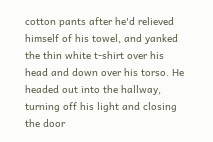cotton pants after he'd relieved himself of his towel, and yanked the thin white t-shirt over his head and down over his torso. He headed out into the hallway, turning off his light and closing the door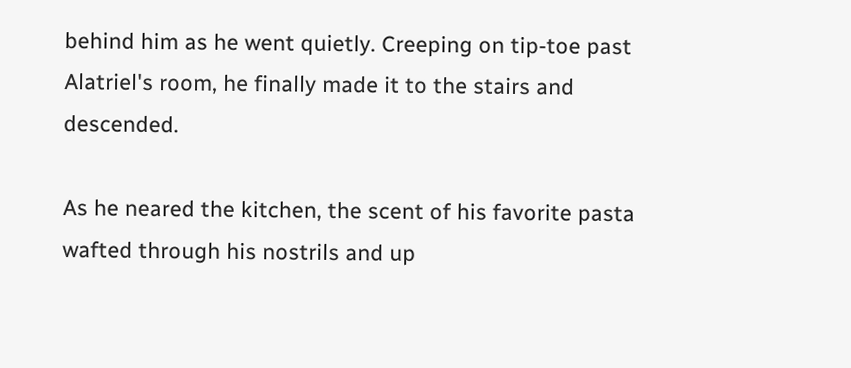behind him as he went quietly. Creeping on tip-toe past Alatriel's room, he finally made it to the stairs and descended.

As he neared the kitchen, the scent of his favorite pasta wafted through his nostrils and up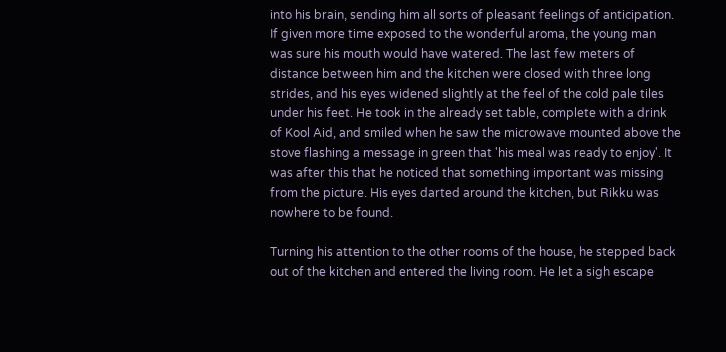into his brain, sending him all sorts of pleasant feelings of anticipation. If given more time exposed to the wonderful aroma, the young man was sure his mouth would have watered. The last few meters of distance between him and the kitchen were closed with three long strides, and his eyes widened slightly at the feel of the cold pale tiles under his feet. He took in the already set table, complete with a drink of Kool Aid, and smiled when he saw the microwave mounted above the stove flashing a message in green that 'his meal was ready to enjoy'. It was after this that he noticed that something important was missing from the picture. His eyes darted around the kitchen, but Rikku was nowhere to be found.

Turning his attention to the other rooms of the house, he stepped back out of the kitchen and entered the living room. He let a sigh escape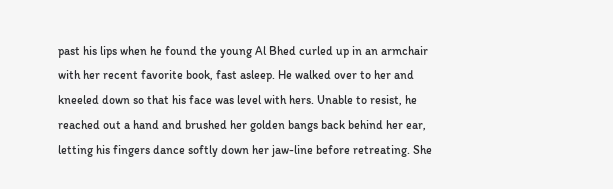past his lips when he found the young Al Bhed curled up in an armchair with her recent favorite book, fast asleep. He walked over to her and kneeled down so that his face was level with hers. Unable to resist, he reached out a hand and brushed her golden bangs back behind her ear, letting his fingers dance softly down her jaw-line before retreating. She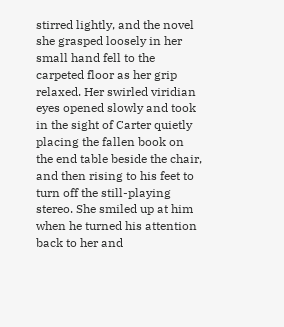stirred lightly, and the novel she grasped loosely in her small hand fell to the carpeted floor as her grip relaxed. Her swirled viridian eyes opened slowly and took in the sight of Carter quietly placing the fallen book on the end table beside the chair, and then rising to his feet to turn off the still-playing stereo. She smiled up at him when he turned his attention back to her and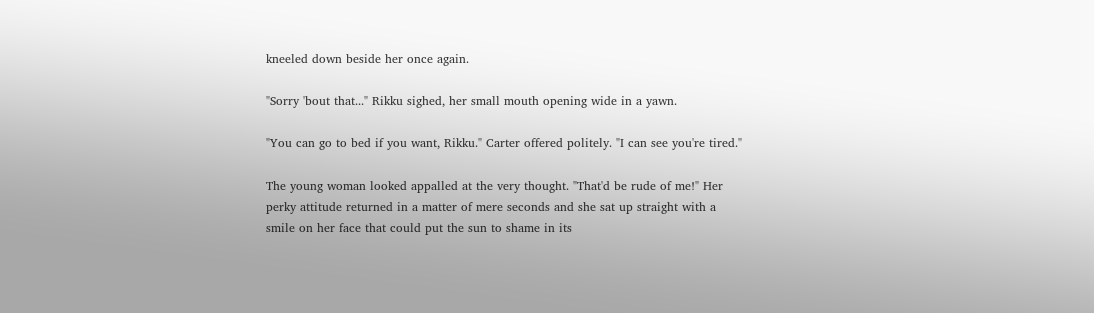kneeled down beside her once again.

"Sorry 'bout that..." Rikku sighed, her small mouth opening wide in a yawn.

"You can go to bed if you want, Rikku." Carter offered politely. "I can see you're tired."

The young woman looked appalled at the very thought. "That'd be rude of me!" Her perky attitude returned in a matter of mere seconds and she sat up straight with a smile on her face that could put the sun to shame in its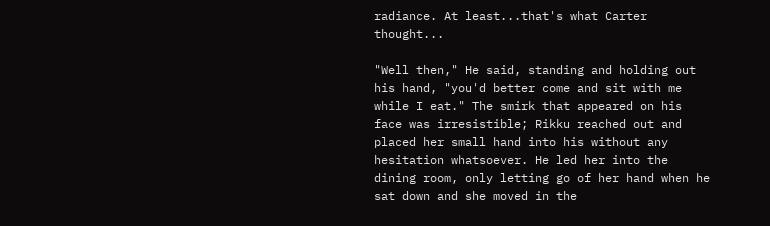radiance. At least...that's what Carter thought...

"Well then," He said, standing and holding out his hand, "you'd better come and sit with me while I eat." The smirk that appeared on his face was irresistible; Rikku reached out and placed her small hand into his without any hesitation whatsoever. He led her into the dining room, only letting go of her hand when he sat down and she moved in the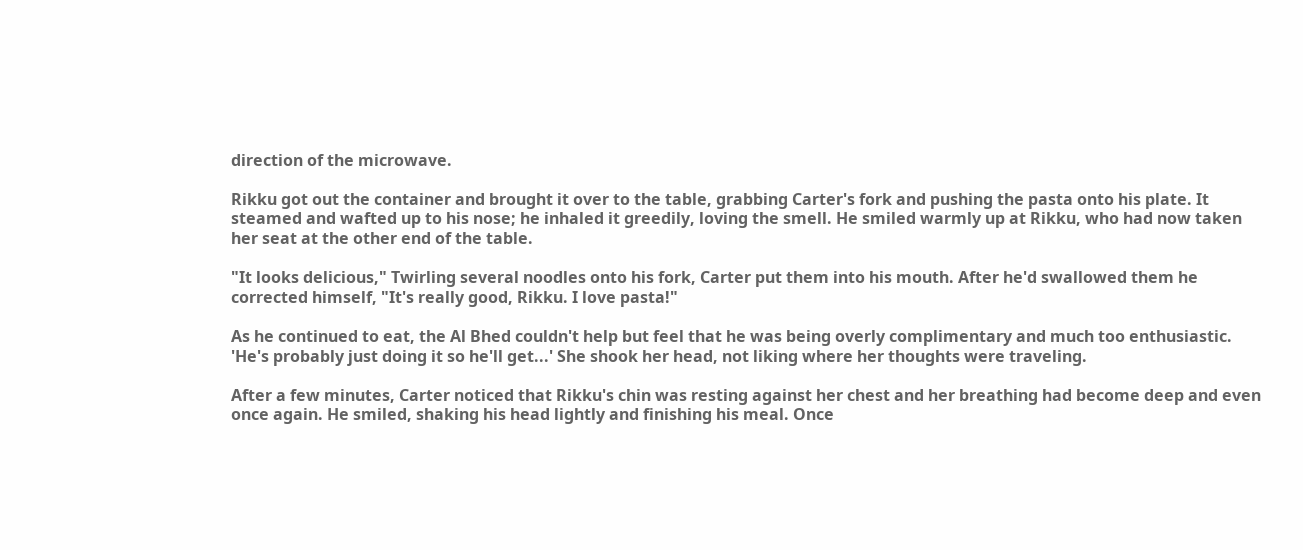direction of the microwave.

Rikku got out the container and brought it over to the table, grabbing Carter's fork and pushing the pasta onto his plate. It steamed and wafted up to his nose; he inhaled it greedily, loving the smell. He smiled warmly up at Rikku, who had now taken her seat at the other end of the table.

"It looks delicious," Twirling several noodles onto his fork, Carter put them into his mouth. After he'd swallowed them he corrected himself, "It's really good, Rikku. I love pasta!"

As he continued to eat, the Al Bhed couldn't help but feel that he was being overly complimentary and much too enthusiastic. 'He's probably just doing it so he'll get...' She shook her head, not liking where her thoughts were traveling.

After a few minutes, Carter noticed that Rikku's chin was resting against her chest and her breathing had become deep and even once again. He smiled, shaking his head lightly and finishing his meal. Once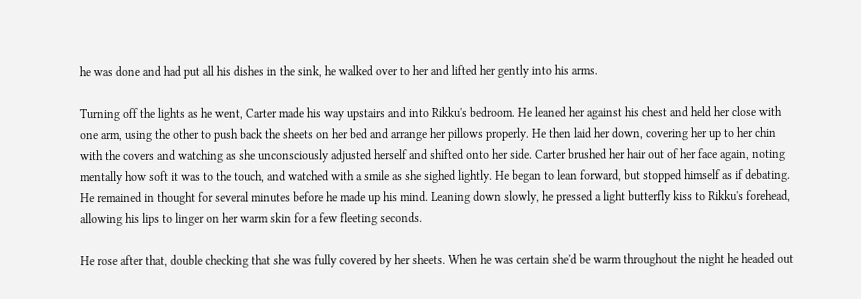he was done and had put all his dishes in the sink, he walked over to her and lifted her gently into his arms.

Turning off the lights as he went, Carter made his way upstairs and into Rikku's bedroom. He leaned her against his chest and held her close with one arm, using the other to push back the sheets on her bed and arrange her pillows properly. He then laid her down, covering her up to her chin with the covers and watching as she unconsciously adjusted herself and shifted onto her side. Carter brushed her hair out of her face again, noting mentally how soft it was to the touch, and watched with a smile as she sighed lightly. He began to lean forward, but stopped himself as if debating. He remained in thought for several minutes before he made up his mind. Leaning down slowly, he pressed a light butterfly kiss to Rikku's forehead, allowing his lips to linger on her warm skin for a few fleeting seconds.

He rose after that, double checking that she was fully covered by her sheets. When he was certain she'd be warm throughout the night he headed out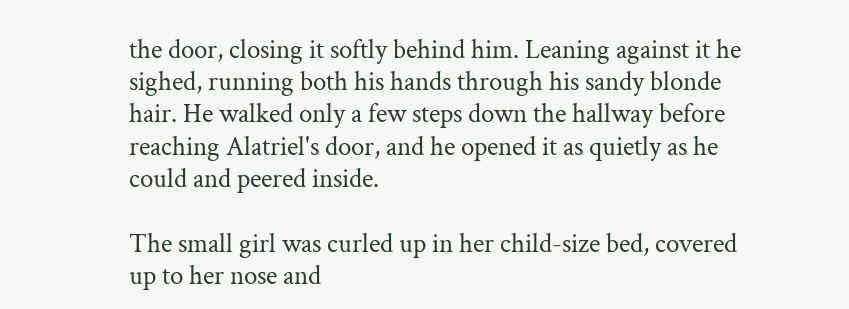the door, closing it softly behind him. Leaning against it he sighed, running both his hands through his sandy blonde hair. He walked only a few steps down the hallway before reaching Alatriel's door, and he opened it as quietly as he could and peered inside.

The small girl was curled up in her child-size bed, covered up to her nose and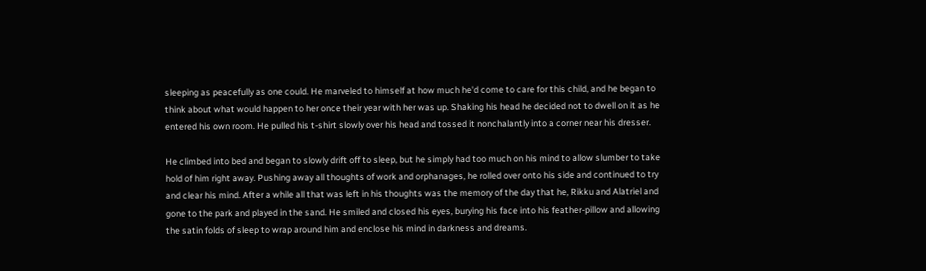sleeping as peacefully as one could. He marveled to himself at how much he'd come to care for this child, and he began to think about what would happen to her once their year with her was up. Shaking his head he decided not to dwell on it as he entered his own room. He pulled his t-shirt slowly over his head and tossed it nonchalantly into a corner near his dresser.

He climbed into bed and began to slowly drift off to sleep, but he simply had too much on his mind to allow slumber to take hold of him right away. Pushing away all thoughts of work and orphanages, he rolled over onto his side and continued to try and clear his mind. After a while all that was left in his thoughts was the memory of the day that he, Rikku and Alatriel and gone to the park and played in the sand. He smiled and closed his eyes, burying his face into his feather-pillow and allowing the satin folds of sleep to wrap around him and enclose his mind in darkness and dreams.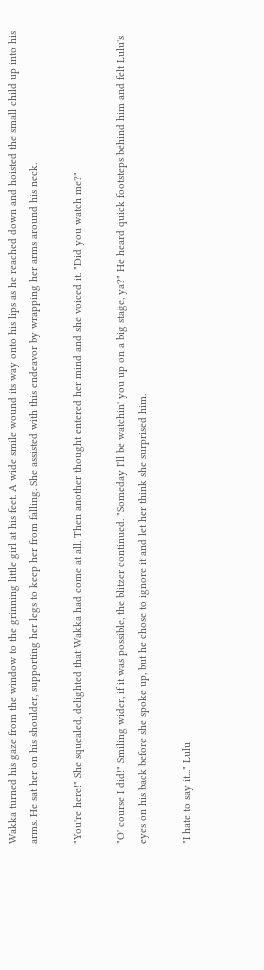Wakka turned his gaze from the window to the grinning little girl at his feet. A wide smile wound its way onto his lips as he reached down and hoisted the small child up into his arms. He sat her on his shoulder, supporting her legs to keep her from falling. She assisted with this endeavor by wrapping her arms around his neck.

"You're here!" She squealed, delighted that Wakka had come at all. Then another thought entered her mind and she voiced it. "Did you watch me?"

"O' course I did!" Smiling wider, if it was possible, the blitzer continued. "Someday I'll be watchin' you up on a big stage, ya?" He heard quick footsteps behind him and felt Lulu's eyes on his back before she spoke up, but he chose to ignore it and let her think she surprised him.

"I hate to say it..." Lulu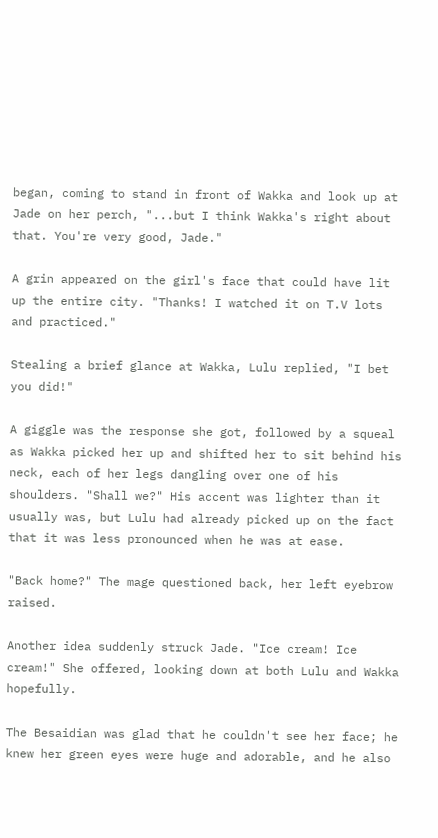began, coming to stand in front of Wakka and look up at Jade on her perch, "...but I think Wakka's right about that. You're very good, Jade."

A grin appeared on the girl's face that could have lit up the entire city. "Thanks! I watched it on T.V lots and practiced."

Stealing a brief glance at Wakka, Lulu replied, "I bet you did!"

A giggle was the response she got, followed by a squeal as Wakka picked her up and shifted her to sit behind his neck, each of her legs dangling over one of his shoulders. "Shall we?" His accent was lighter than it usually was, but Lulu had already picked up on the fact that it was less pronounced when he was at ease.

"Back home?" The mage questioned back, her left eyebrow raised.

Another idea suddenly struck Jade. "Ice cream! Ice cream!" She offered, looking down at both Lulu and Wakka hopefully.

The Besaidian was glad that he couldn't see her face; he knew her green eyes were huge and adorable, and he also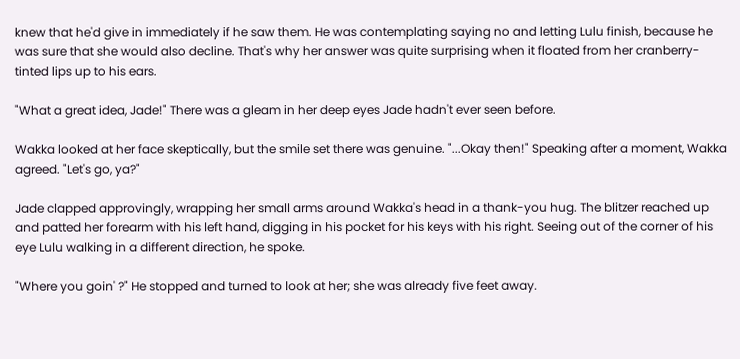knew that he'd give in immediately if he saw them. He was contemplating saying no and letting Lulu finish, because he was sure that she would also decline. That's why her answer was quite surprising when it floated from her cranberry-tinted lips up to his ears.

"What a great idea, Jade!" There was a gleam in her deep eyes Jade hadn't ever seen before.

Wakka looked at her face skeptically, but the smile set there was genuine. "...Okay then!" Speaking after a moment, Wakka agreed. "Let's go, ya?"

Jade clapped approvingly, wrapping her small arms around Wakka's head in a thank-you hug. The blitzer reached up and patted her forearm with his left hand, digging in his pocket for his keys with his right. Seeing out of the corner of his eye Lulu walking in a different direction, he spoke.

"Where you goin' ?" He stopped and turned to look at her; she was already five feet away.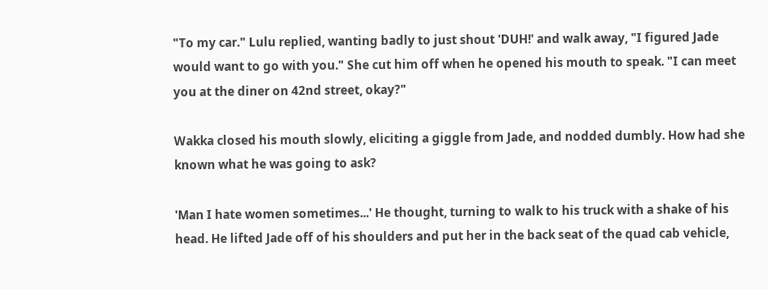"To my car." Lulu replied, wanting badly to just shout 'DUH!' and walk away, "I figured Jade would want to go with you." She cut him off when he opened his mouth to speak. "I can meet you at the diner on 42nd street, okay?"

Wakka closed his mouth slowly, eliciting a giggle from Jade, and nodded dumbly. How had she known what he was going to ask?

'Man I hate women sometimes...' He thought, turning to walk to his truck with a shake of his head. He lifted Jade off of his shoulders and put her in the back seat of the quad cab vehicle,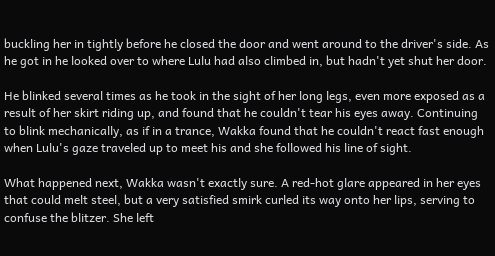buckling her in tightly before he closed the door and went around to the driver's side. As he got in he looked over to where Lulu had also climbed in, but hadn't yet shut her door.

He blinked several times as he took in the sight of her long legs, even more exposed as a result of her skirt riding up, and found that he couldn't tear his eyes away. Continuing to blink mechanically, as if in a trance, Wakka found that he couldn't react fast enough when Lulu's gaze traveled up to meet his and she followed his line of sight.

What happened next, Wakka wasn't exactly sure. A red-hot glare appeared in her eyes that could melt steel, but a very satisfied smirk curled its way onto her lips, serving to confuse the blitzer. She left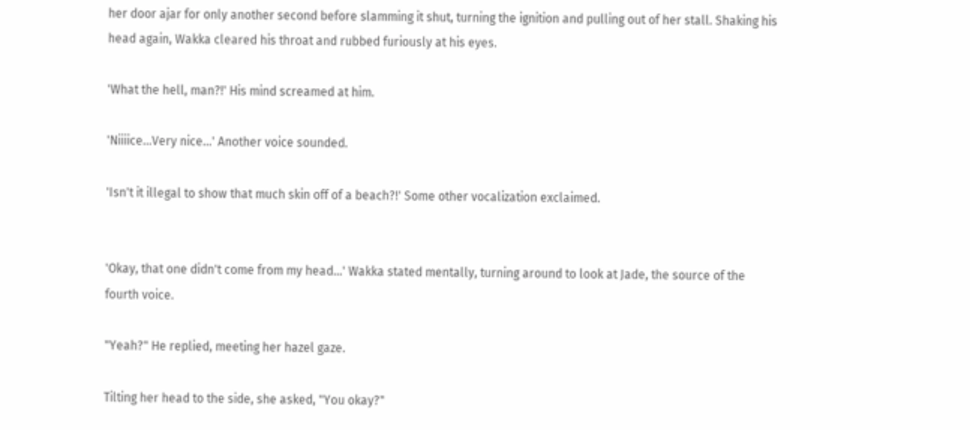her door ajar for only another second before slamming it shut, turning the ignition and pulling out of her stall. Shaking his head again, Wakka cleared his throat and rubbed furiously at his eyes.

'What the hell, man?!' His mind screamed at him.

'Niiiice...Very nice...' Another voice sounded.

'Isn't it illegal to show that much skin off of a beach?!' Some other vocalization exclaimed.


'Okay, that one didn't come from my head...' Wakka stated mentally, turning around to look at Jade, the source of the fourth voice.

"Yeah?" He replied, meeting her hazel gaze.

Tilting her head to the side, she asked, "You okay?"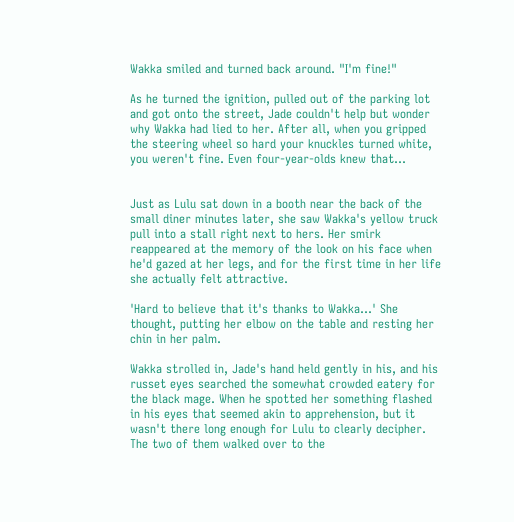Wakka smiled and turned back around. "I'm fine!"

As he turned the ignition, pulled out of the parking lot and got onto the street, Jade couldn't help but wonder why Wakka had lied to her. After all, when you gripped the steering wheel so hard your knuckles turned white, you weren't fine. Even four-year-olds knew that...


Just as Lulu sat down in a booth near the back of the small diner minutes later, she saw Wakka's yellow truck pull into a stall right next to hers. Her smirk reappeared at the memory of the look on his face when he'd gazed at her legs, and for the first time in her life she actually felt attractive.

'Hard to believe that it's thanks to Wakka...' She thought, putting her elbow on the table and resting her chin in her palm.

Wakka strolled in, Jade's hand held gently in his, and his russet eyes searched the somewhat crowded eatery for the black mage. When he spotted her something flashed in his eyes that seemed akin to apprehension, but it wasn't there long enough for Lulu to clearly decipher. The two of them walked over to the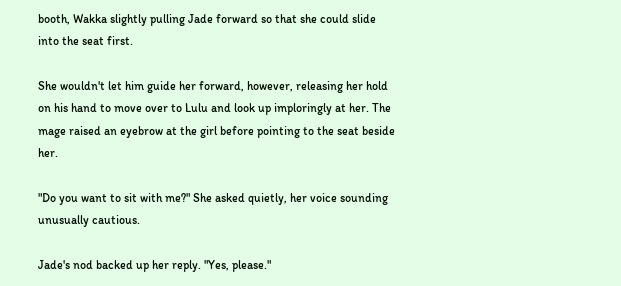booth, Wakka slightly pulling Jade forward so that she could slide into the seat first.

She wouldn't let him guide her forward, however, releasing her hold on his hand to move over to Lulu and look up imploringly at her. The mage raised an eyebrow at the girl before pointing to the seat beside her.

"Do you want to sit with me?" She asked quietly, her voice sounding unusually cautious.

Jade's nod backed up her reply. "Yes, please."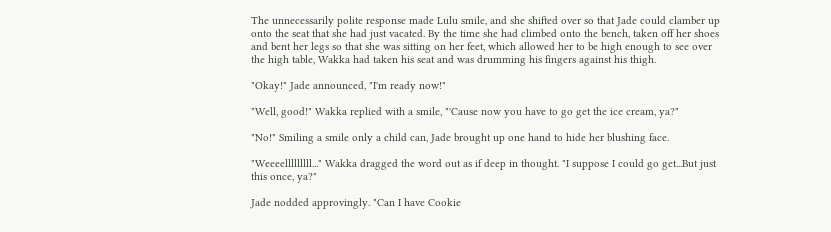The unnecessarily polite response made Lulu smile, and she shifted over so that Jade could clamber up onto the seat that she had just vacated. By the time she had climbed onto the bench, taken off her shoes and bent her legs so that she was sitting on her feet, which allowed her to be high enough to see over the high table, Wakka had taken his seat and was drumming his fingers against his thigh.

"Okay!" Jade announced, "I'm ready now!"

"Well, good!" Wakka replied with a smile, "'Cause now you have to go get the ice cream, ya?"

"No!" Smiling a smile only a child can, Jade brought up one hand to hide her blushing face.

"Weeeelllllllll..." Wakka dragged the word out as if deep in thought. "I suppose I could go get...But just this once, ya?"

Jade nodded approvingly. "Can I have Cookie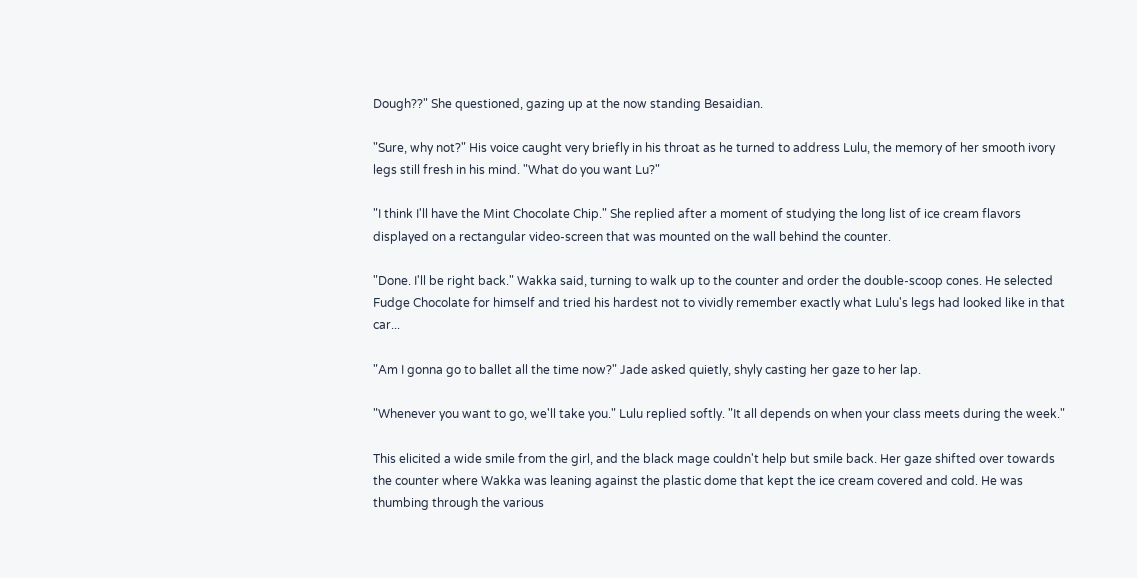Dough??" She questioned, gazing up at the now standing Besaidian.

"Sure, why not?" His voice caught very briefly in his throat as he turned to address Lulu, the memory of her smooth ivory legs still fresh in his mind. "What do you want Lu?"

"I think I'll have the Mint Chocolate Chip." She replied after a moment of studying the long list of ice cream flavors displayed on a rectangular video-screen that was mounted on the wall behind the counter.

"Done. I'll be right back." Wakka said, turning to walk up to the counter and order the double-scoop cones. He selected Fudge Chocolate for himself and tried his hardest not to vividly remember exactly what Lulu's legs had looked like in that car...

"Am I gonna go to ballet all the time now?" Jade asked quietly, shyly casting her gaze to her lap.

"Whenever you want to go, we'll take you." Lulu replied softly. "It all depends on when your class meets during the week."

This elicited a wide smile from the girl, and the black mage couldn't help but smile back. Her gaze shifted over towards the counter where Wakka was leaning against the plastic dome that kept the ice cream covered and cold. He was thumbing through the various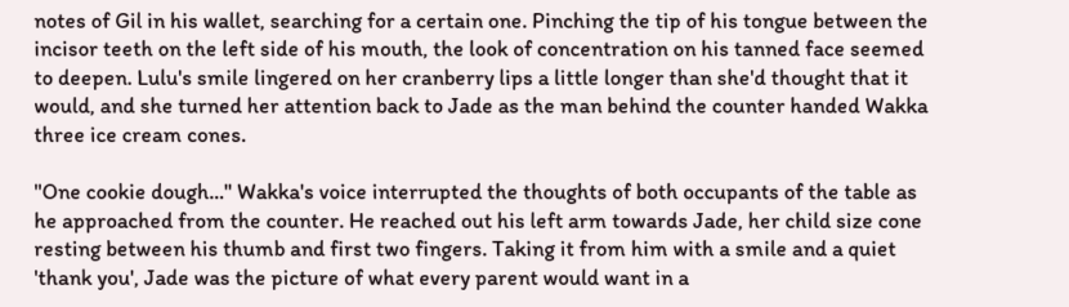notes of Gil in his wallet, searching for a certain one. Pinching the tip of his tongue between the incisor teeth on the left side of his mouth, the look of concentration on his tanned face seemed to deepen. Lulu's smile lingered on her cranberry lips a little longer than she'd thought that it would, and she turned her attention back to Jade as the man behind the counter handed Wakka three ice cream cones.

"One cookie dough..." Wakka's voice interrupted the thoughts of both occupants of the table as he approached from the counter. He reached out his left arm towards Jade, her child size cone resting between his thumb and first two fingers. Taking it from him with a smile and a quiet 'thank you', Jade was the picture of what every parent would want in a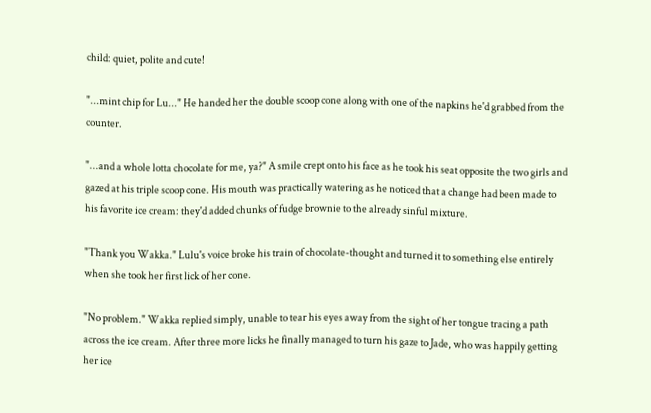child: quiet, polite and cute!

"...mint chip for Lu..." He handed her the double scoop cone along with one of the napkins he'd grabbed from the counter.

"...and a whole lotta chocolate for me, ya?" A smile crept onto his face as he took his seat opposite the two girls and gazed at his triple scoop cone. His mouth was practically watering as he noticed that a change had been made to his favorite ice cream: they'd added chunks of fudge brownie to the already sinful mixture.

"Thank you Wakka." Lulu's voice broke his train of chocolate-thought and turned it to something else entirely when she took her first lick of her cone.

"No problem." Wakka replied simply, unable to tear his eyes away from the sight of her tongue tracing a path across the ice cream. After three more licks he finally managed to turn his gaze to Jade, who was happily getting her ice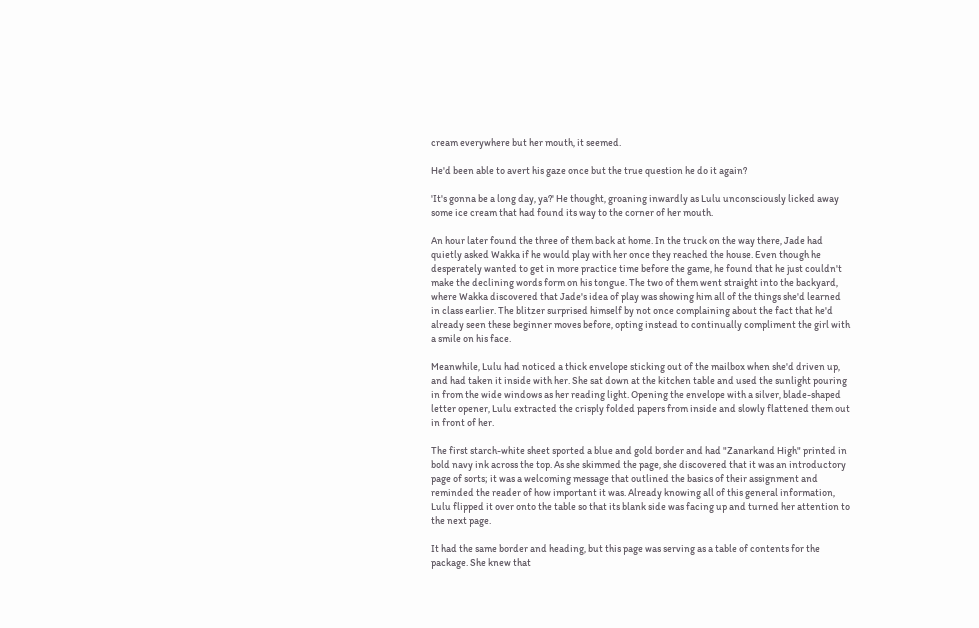cream everywhere but her mouth, it seemed.

He'd been able to avert his gaze once but the true question he do it again?

'It's gonna be a long day, ya?' He thought, groaning inwardly as Lulu unconsciously licked away some ice cream that had found its way to the corner of her mouth.

An hour later found the three of them back at home. In the truck on the way there, Jade had quietly asked Wakka if he would play with her once they reached the house. Even though he desperately wanted to get in more practice time before the game, he found that he just couldn't make the declining words form on his tongue. The two of them went straight into the backyard, where Wakka discovered that Jade's idea of play was showing him all of the things she'd learned in class earlier. The blitzer surprised himself by not once complaining about the fact that he'd already seen these beginner moves before, opting instead to continually compliment the girl with a smile on his face.

Meanwhile, Lulu had noticed a thick envelope sticking out of the mailbox when she'd driven up, and had taken it inside with her. She sat down at the kitchen table and used the sunlight pouring in from the wide windows as her reading light. Opening the envelope with a silver, blade-shaped letter opener, Lulu extracted the crisply folded papers from inside and slowly flattened them out in front of her.

The first starch-white sheet sported a blue and gold border and had "Zanarkand High" printed in bold navy ink across the top. As she skimmed the page, she discovered that it was an introductory page of sorts; it was a welcoming message that outlined the basics of their assignment and reminded the reader of how important it was. Already knowing all of this general information, Lulu flipped it over onto the table so that its blank side was facing up and turned her attention to the next page.

It had the same border and heading, but this page was serving as a table of contents for the package. She knew that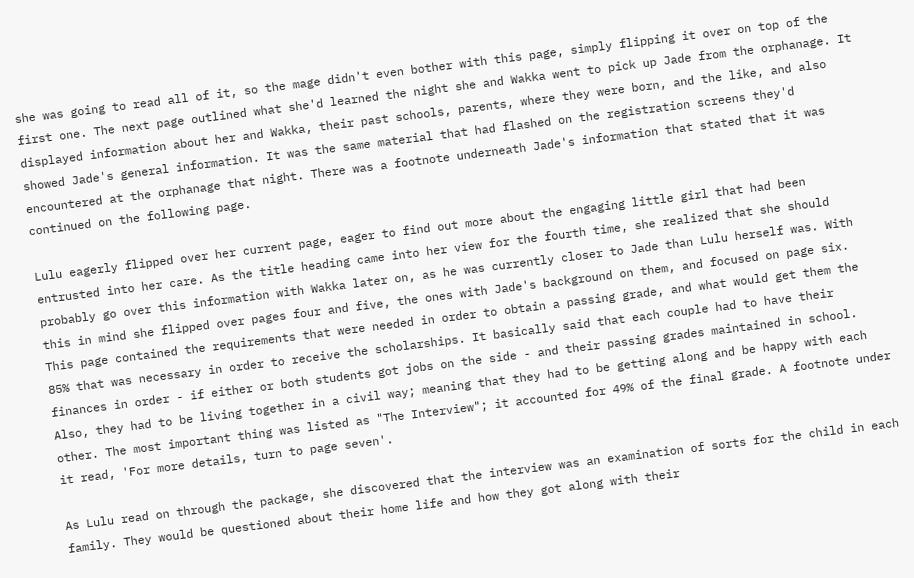she was going to read all of it, so the mage didn't even bother with this page, simply flipping it over on top of the first one. The next page outlined what she'd learned the night she and Wakka went to pick up Jade from the orphanage. It displayed information about her and Wakka, their past schools, parents, where they were born, and the like, and also showed Jade's general information. It was the same material that had flashed on the registration screens they'd encountered at the orphanage that night. There was a footnote underneath Jade's information that stated that it was continued on the following page.

Lulu eagerly flipped over her current page, eager to find out more about the engaging little girl that had been entrusted into her care. As the title heading came into her view for the fourth time, she realized that she should probably go over this information with Wakka later on, as he was currently closer to Jade than Lulu herself was. With this in mind she flipped over pages four and five, the ones with Jade's background on them, and focused on page six. This page contained the requirements that were needed in order to obtain a passing grade, and what would get them the 85% that was necessary in order to receive the scholarships. It basically said that each couple had to have their finances in order - if either or both students got jobs on the side - and their passing grades maintained in school. Also, they had to be living together in a civil way; meaning that they had to be getting along and be happy with each other. The most important thing was listed as "The Interview"; it accounted for 49% of the final grade. A footnote under it read, 'For more details, turn to page seven'.

As Lulu read on through the package, she discovered that the interview was an examination of sorts for the child in each family. They would be questioned about their home life and how they got along with their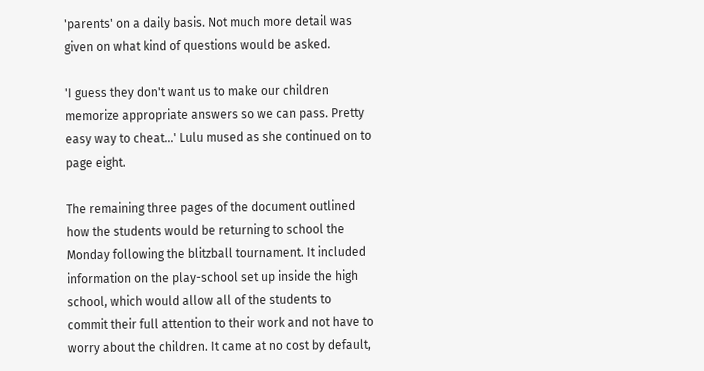'parents' on a daily basis. Not much more detail was given on what kind of questions would be asked.

'I guess they don't want us to make our children memorize appropriate answers so we can pass. Pretty easy way to cheat...' Lulu mused as she continued on to page eight.

The remaining three pages of the document outlined how the students would be returning to school the Monday following the blitzball tournament. It included information on the play-school set up inside the high school, which would allow all of the students to commit their full attention to their work and not have to worry about the children. It came at no cost by default,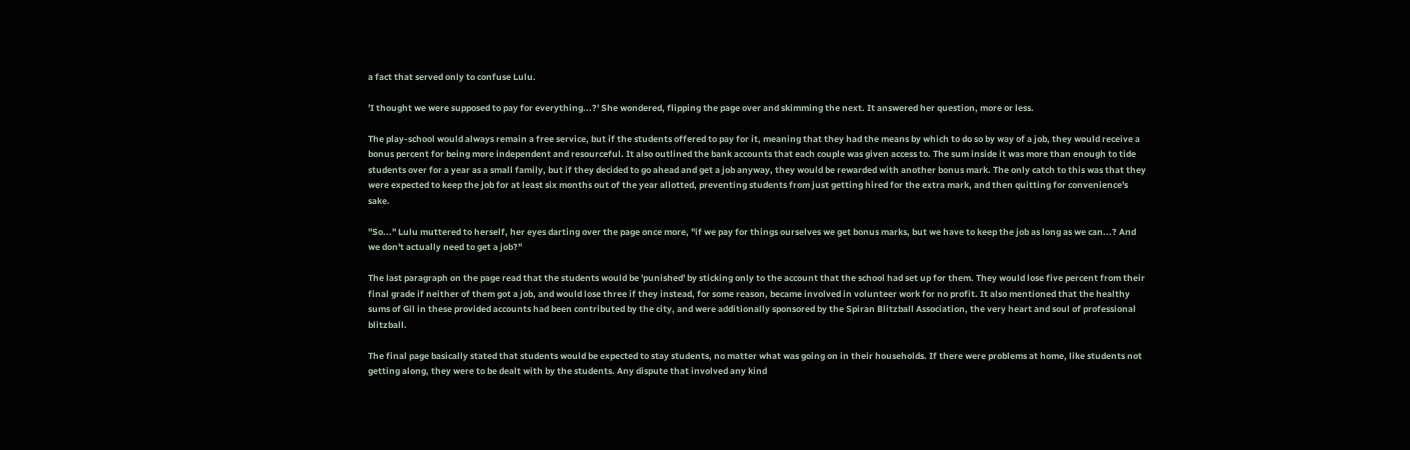a fact that served only to confuse Lulu.

'I thought we were supposed to pay for everything...?' She wondered, flipping the page over and skimming the next. It answered her question, more or less.

The play-school would always remain a free service, but if the students offered to pay for it, meaning that they had the means by which to do so by way of a job, they would receive a bonus percent for being more independent and resourceful. It also outlined the bank accounts that each couple was given access to. The sum inside it was more than enough to tide students over for a year as a small family, but if they decided to go ahead and get a job anyway, they would be rewarded with another bonus mark. The only catch to this was that they were expected to keep the job for at least six months out of the year allotted, preventing students from just getting hired for the extra mark, and then quitting for convenience's sake.

"So..." Lulu muttered to herself, her eyes darting over the page once more, "if we pay for things ourselves we get bonus marks, but we have to keep the job as long as we can...? And we don't actually need to get a job?"

The last paragraph on the page read that the students would be 'punished' by sticking only to the account that the school had set up for them. They would lose five percent from their final grade if neither of them got a job, and would lose three if they instead, for some reason, became involved in volunteer work for no profit. It also mentioned that the healthy sums of Gil in these provided accounts had been contributed by the city, and were additionally sponsored by the Spiran Blitzball Association, the very heart and soul of professional blitzball.

The final page basically stated that students would be expected to stay students, no matter what was going on in their households. If there were problems at home, like students not getting along, they were to be dealt with by the students. Any dispute that involved any kind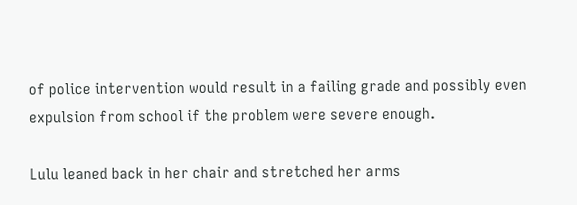of police intervention would result in a failing grade and possibly even expulsion from school if the problem were severe enough.

Lulu leaned back in her chair and stretched her arms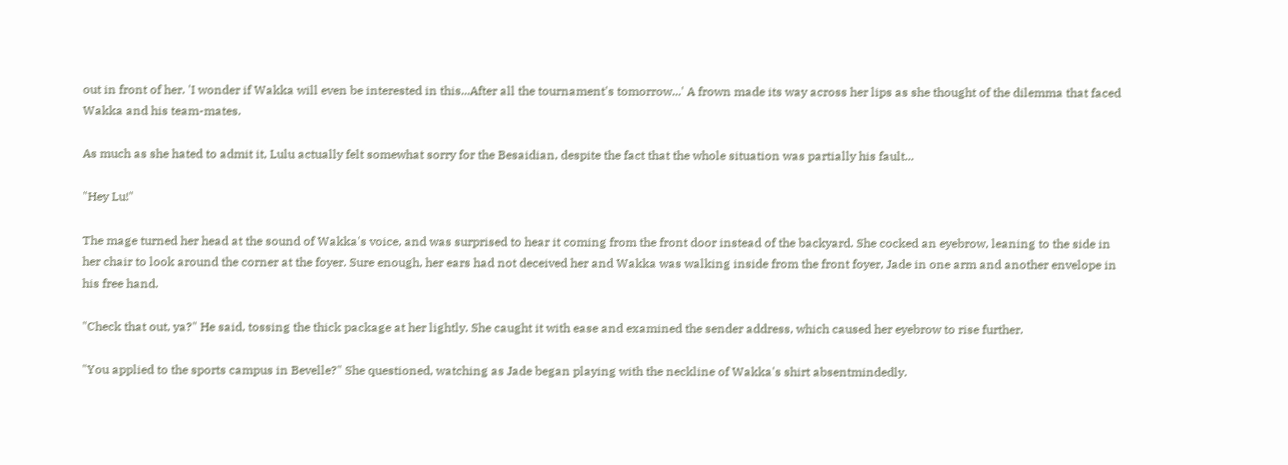out in front of her. 'I wonder if Wakka will even be interested in this...After all the tournament's tomorrow...' A frown made its way across her lips as she thought of the dilemma that faced Wakka and his team-mates.

As much as she hated to admit it, Lulu actually felt somewhat sorry for the Besaidian, despite the fact that the whole situation was partially his fault...

"Hey Lu!"

The mage turned her head at the sound of Wakka's voice, and was surprised to hear it coming from the front door instead of the backyard. She cocked an eyebrow, leaning to the side in her chair to look around the corner at the foyer. Sure enough, her ears had not deceived her and Wakka was walking inside from the front foyer, Jade in one arm and another envelope in his free hand.

"Check that out, ya?" He said, tossing the thick package at her lightly. She caught it with ease and examined the sender address, which caused her eyebrow to rise further.

"You applied to the sports campus in Bevelle?" She questioned, watching as Jade began playing with the neckline of Wakka's shirt absentmindedly.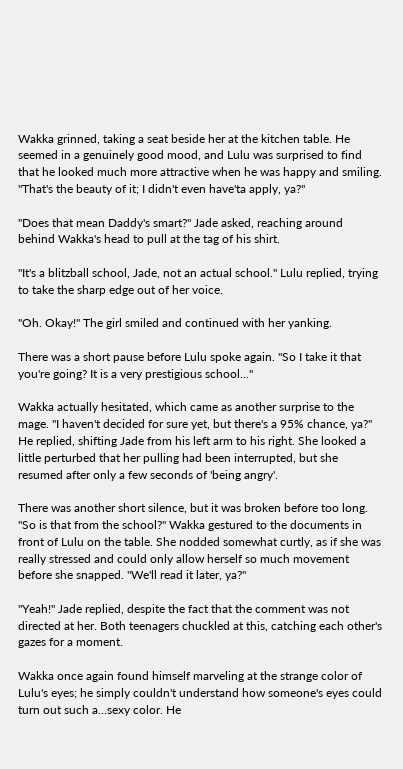Wakka grinned, taking a seat beside her at the kitchen table. He seemed in a genuinely good mood, and Lulu was surprised to find that he looked much more attractive when he was happy and smiling. "That's the beauty of it; I didn't even have'ta apply, ya?"

"Does that mean Daddy's smart?" Jade asked, reaching around behind Wakka's head to pull at the tag of his shirt.

"It's a blitzball school, Jade, not an actual school." Lulu replied, trying to take the sharp edge out of her voice.

"Oh. Okay!" The girl smiled and continued with her yanking.

There was a short pause before Lulu spoke again. "So I take it that you're going? It is a very prestigious school..."

Wakka actually hesitated, which came as another surprise to the mage. "I haven't decided for sure yet, but there's a 95% chance, ya?" He replied, shifting Jade from his left arm to his right. She looked a little perturbed that her pulling had been interrupted, but she resumed after only a few seconds of 'being angry'.

There was another short silence, but it was broken before too long. "So is that from the school?" Wakka gestured to the documents in front of Lulu on the table. She nodded somewhat curtly, as if she was really stressed and could only allow herself so much movement before she snapped. "We'll read it later, ya?"

"Yeah!" Jade replied, despite the fact that the comment was not directed at her. Both teenagers chuckled at this, catching each other's gazes for a moment.

Wakka once again found himself marveling at the strange color of Lulu's eyes; he simply couldn't understand how someone's eyes could turn out such a...sexy color. He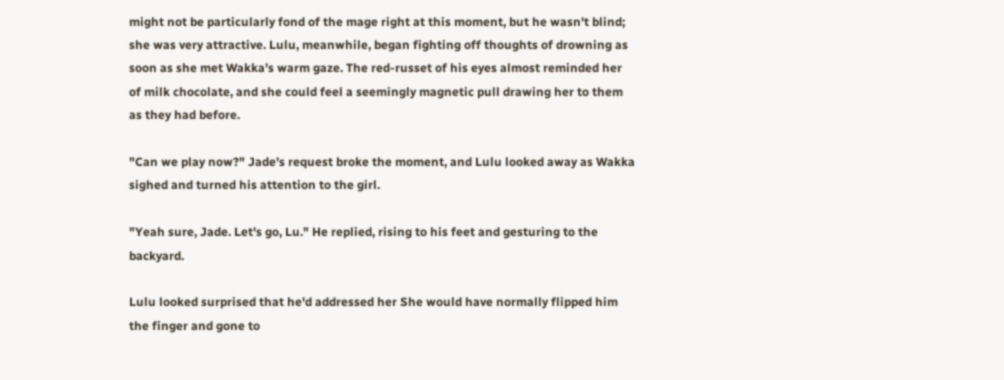might not be particularly fond of the mage right at this moment, but he wasn't blind; she was very attractive. Lulu, meanwhile, began fighting off thoughts of drowning as soon as she met Wakka's warm gaze. The red-russet of his eyes almost reminded her of milk chocolate, and she could feel a seemingly magnetic pull drawing her to them as they had before.

"Can we play now?" Jade's request broke the moment, and Lulu looked away as Wakka sighed and turned his attention to the girl.

"Yeah sure, Jade. Let's go, Lu." He replied, rising to his feet and gesturing to the backyard.

Lulu looked surprised that he'd addressed her She would have normally flipped him the finger and gone to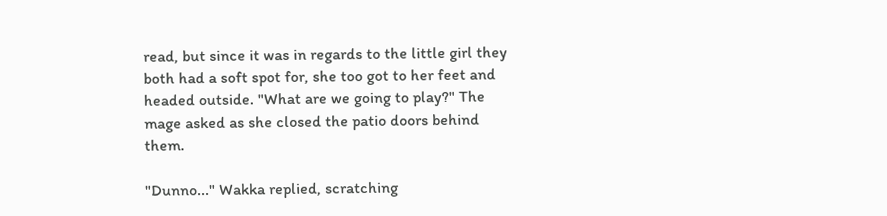read, but since it was in regards to the little girl they both had a soft spot for, she too got to her feet and headed outside. "What are we going to play?" The mage asked as she closed the patio doors behind them.

"Dunno..." Wakka replied, scratching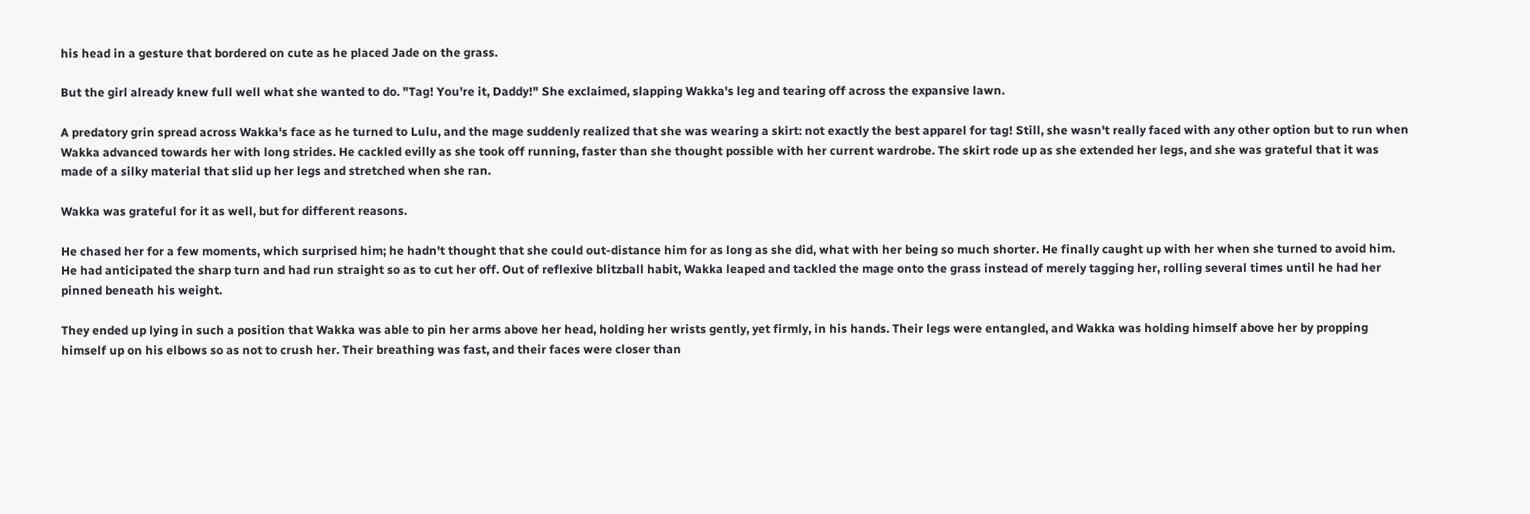his head in a gesture that bordered on cute as he placed Jade on the grass.

But the girl already knew full well what she wanted to do. "Tag! You're it, Daddy!" She exclaimed, slapping Wakka's leg and tearing off across the expansive lawn.

A predatory grin spread across Wakka's face as he turned to Lulu, and the mage suddenly realized that she was wearing a skirt: not exactly the best apparel for tag! Still, she wasn't really faced with any other option but to run when Wakka advanced towards her with long strides. He cackled evilly as she took off running, faster than she thought possible with her current wardrobe. The skirt rode up as she extended her legs, and she was grateful that it was made of a silky material that slid up her legs and stretched when she ran.

Wakka was grateful for it as well, but for different reasons.

He chased her for a few moments, which surprised him; he hadn't thought that she could out-distance him for as long as she did, what with her being so much shorter. He finally caught up with her when she turned to avoid him. He had anticipated the sharp turn and had run straight so as to cut her off. Out of reflexive blitzball habit, Wakka leaped and tackled the mage onto the grass instead of merely tagging her, rolling several times until he had her pinned beneath his weight.

They ended up lying in such a position that Wakka was able to pin her arms above her head, holding her wrists gently, yet firmly, in his hands. Their legs were entangled, and Wakka was holding himself above her by propping himself up on his elbows so as not to crush her. Their breathing was fast, and their faces were closer than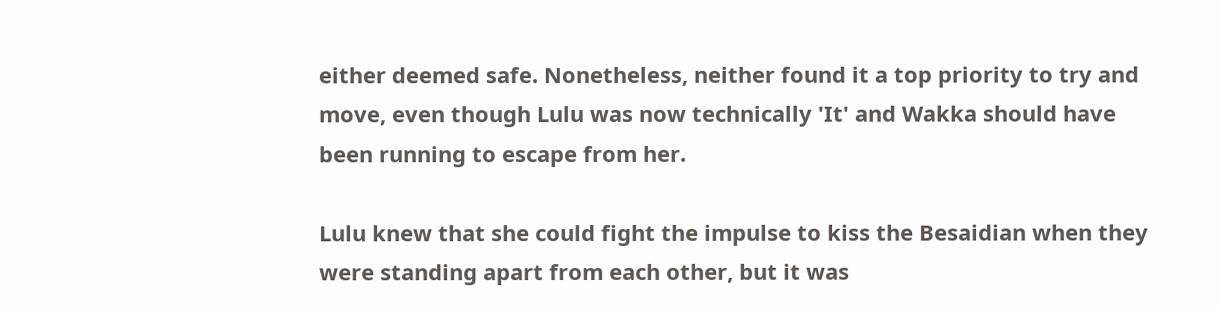either deemed safe. Nonetheless, neither found it a top priority to try and move, even though Lulu was now technically 'It' and Wakka should have been running to escape from her.

Lulu knew that she could fight the impulse to kiss the Besaidian when they were standing apart from each other, but it was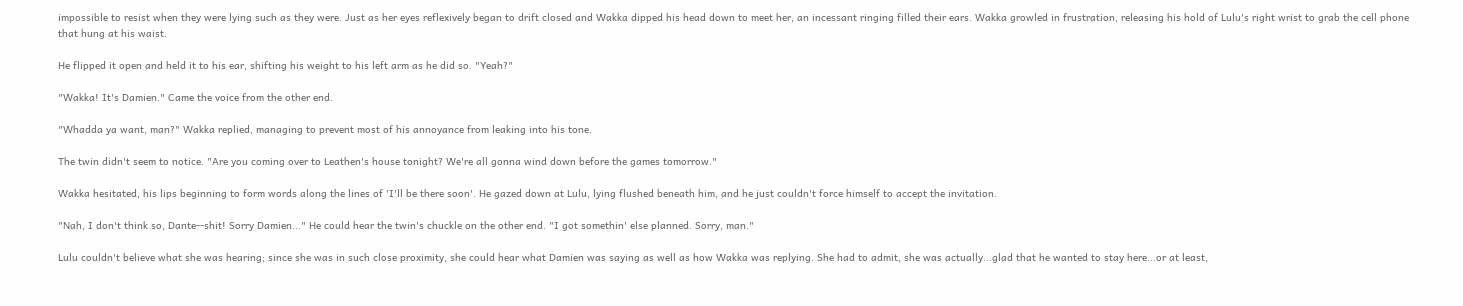impossible to resist when they were lying such as they were. Just as her eyes reflexively began to drift closed and Wakka dipped his head down to meet her, an incessant ringing filled their ears. Wakka growled in frustration, releasing his hold of Lulu's right wrist to grab the cell phone that hung at his waist.

He flipped it open and held it to his ear, shifting his weight to his left arm as he did so. "Yeah?"

"Wakka! It's Damien." Came the voice from the other end.

"Whadda ya want, man?" Wakka replied, managing to prevent most of his annoyance from leaking into his tone.

The twin didn't seem to notice. "Are you coming over to Leathen's house tonight? We're all gonna wind down before the games tomorrow."

Wakka hesitated, his lips beginning to form words along the lines of 'I'll be there soon'. He gazed down at Lulu, lying flushed beneath him, and he just couldn't force himself to accept the invitation.

"Nah, I don't think so, Dante--shit! Sorry Damien..." He could hear the twin's chuckle on the other end. "I got somethin' else planned. Sorry, man."

Lulu couldn't believe what she was hearing; since she was in such close proximity, she could hear what Damien was saying as well as how Wakka was replying. She had to admit, she was actually...glad that he wanted to stay here...or at least,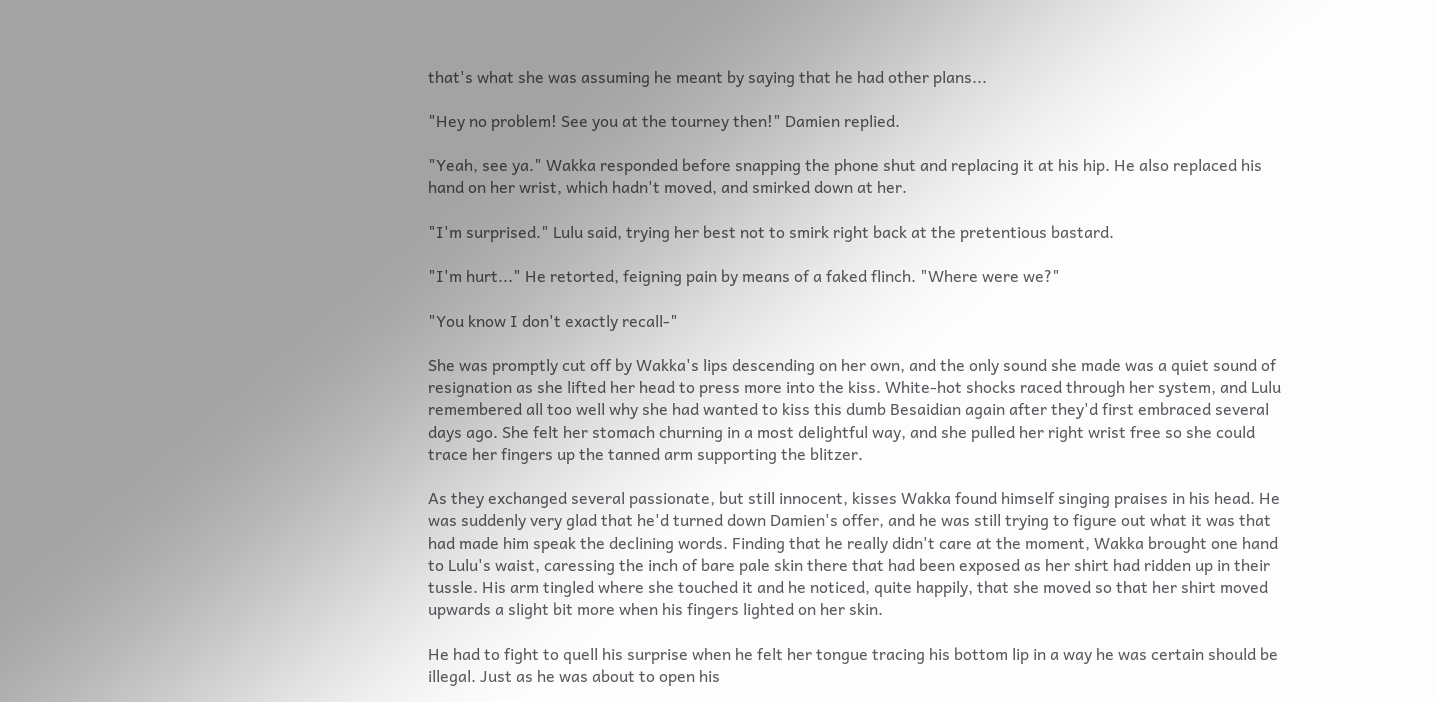that's what she was assuming he meant by saying that he had other plans...

"Hey no problem! See you at the tourney then!" Damien replied.

"Yeah, see ya." Wakka responded before snapping the phone shut and replacing it at his hip. He also replaced his hand on her wrist, which hadn't moved, and smirked down at her.

"I'm surprised." Lulu said, trying her best not to smirk right back at the pretentious bastard.

"I'm hurt..." He retorted, feigning pain by means of a faked flinch. "Where were we?"

"You know I don't exactly recall-"

She was promptly cut off by Wakka's lips descending on her own, and the only sound she made was a quiet sound of resignation as she lifted her head to press more into the kiss. White-hot shocks raced through her system, and Lulu remembered all too well why she had wanted to kiss this dumb Besaidian again after they'd first embraced several days ago. She felt her stomach churning in a most delightful way, and she pulled her right wrist free so she could trace her fingers up the tanned arm supporting the blitzer.

As they exchanged several passionate, but still innocent, kisses Wakka found himself singing praises in his head. He was suddenly very glad that he'd turned down Damien's offer, and he was still trying to figure out what it was that had made him speak the declining words. Finding that he really didn't care at the moment, Wakka brought one hand to Lulu's waist, caressing the inch of bare pale skin there that had been exposed as her shirt had ridden up in their tussle. His arm tingled where she touched it and he noticed, quite happily, that she moved so that her shirt moved upwards a slight bit more when his fingers lighted on her skin.

He had to fight to quell his surprise when he felt her tongue tracing his bottom lip in a way he was certain should be illegal. Just as he was about to open his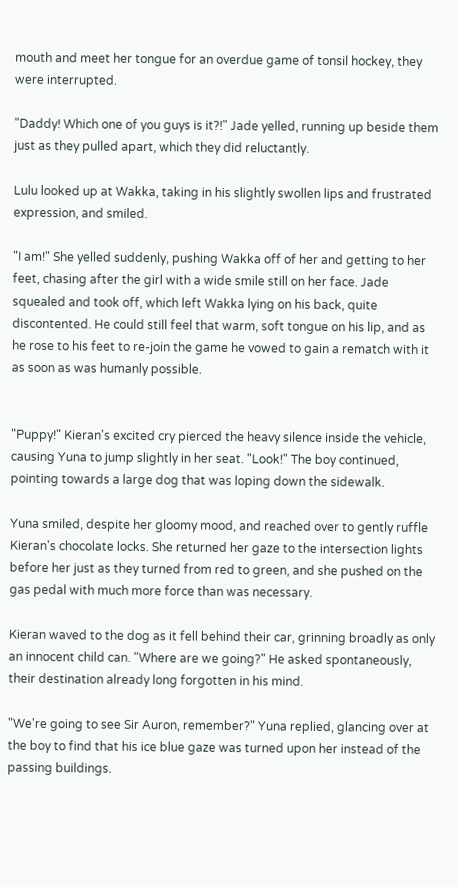mouth and meet her tongue for an overdue game of tonsil hockey, they were interrupted.

"Daddy! Which one of you guys is it?!" Jade yelled, running up beside them just as they pulled apart, which they did reluctantly.

Lulu looked up at Wakka, taking in his slightly swollen lips and frustrated expression, and smiled.

"I am!" She yelled suddenly, pushing Wakka off of her and getting to her feet, chasing after the girl with a wide smile still on her face. Jade squealed and took off, which left Wakka lying on his back, quite discontented. He could still feel that warm, soft tongue on his lip, and as he rose to his feet to re-join the game he vowed to gain a rematch with it as soon as was humanly possible.


"Puppy!" Kieran's excited cry pierced the heavy silence inside the vehicle, causing Yuna to jump slightly in her seat. "Look!" The boy continued, pointing towards a large dog that was loping down the sidewalk.

Yuna smiled, despite her gloomy mood, and reached over to gently ruffle Kieran's chocolate locks. She returned her gaze to the intersection lights before her just as they turned from red to green, and she pushed on the gas pedal with much more force than was necessary.

Kieran waved to the dog as it fell behind their car, grinning broadly as only an innocent child can. "Where are we going?" He asked spontaneously, their destination already long forgotten in his mind.

"We're going to see Sir Auron, remember?" Yuna replied, glancing over at the boy to find that his ice blue gaze was turned upon her instead of the passing buildings.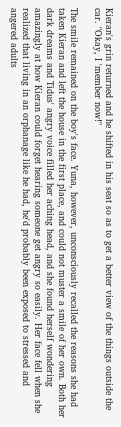Kieran's grin returned and he shifted in his seat so as to get a better view of the things outside the car. "Okay, I 'member now!"

The smile remained on the boy's face. Yuna, however, unconsciously recalled the reasons she had taken Kieran and left the house in the first place, and could not muster a smile of her own. Both her dark dreams and Tidus' angry voice filled her aching head, and she found herself wondering amazingly at how Kieran could forget hearing someone get angry so easily. Her face fell when she realized that living in an orphanage like he had, he'd probably been exposed to stressed and angered adults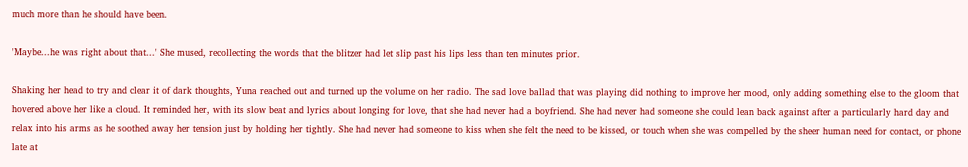much more than he should have been.

'Maybe...he was right about that...' She mused, recollecting the words that the blitzer had let slip past his lips less than ten minutes prior.

Shaking her head to try and clear it of dark thoughts, Yuna reached out and turned up the volume on her radio. The sad love ballad that was playing did nothing to improve her mood, only adding something else to the gloom that hovered above her like a cloud. It reminded her, with its slow beat and lyrics about longing for love, that she had never had a boyfriend. She had never had someone she could lean back against after a particularly hard day and relax into his arms as he soothed away her tension just by holding her tightly. She had never had someone to kiss when she felt the need to be kissed, or touch when she was compelled by the sheer human need for contact, or phone late at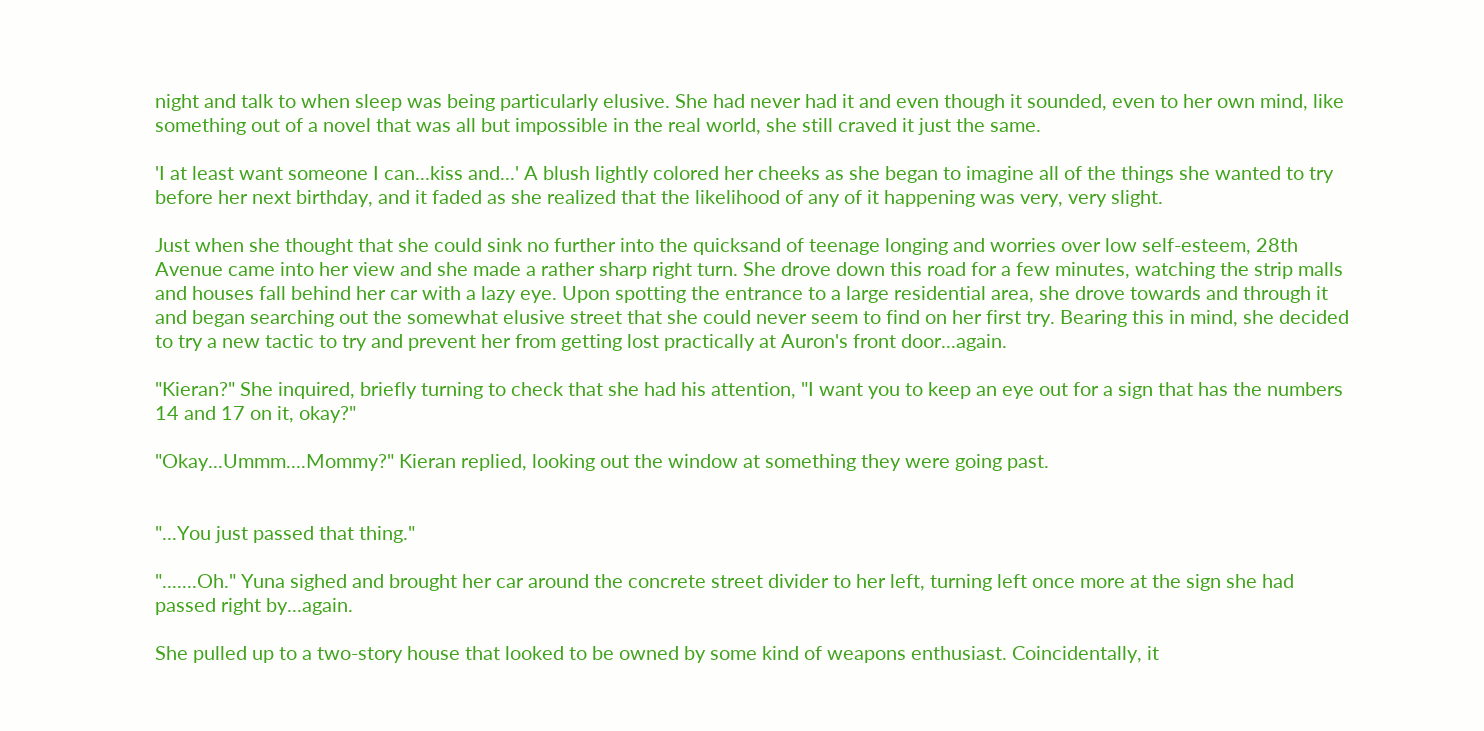night and talk to when sleep was being particularly elusive. She had never had it and even though it sounded, even to her own mind, like something out of a novel that was all but impossible in the real world, she still craved it just the same.

'I at least want someone I can...kiss and...' A blush lightly colored her cheeks as she began to imagine all of the things she wanted to try before her next birthday, and it faded as she realized that the likelihood of any of it happening was very, very slight.

Just when she thought that she could sink no further into the quicksand of teenage longing and worries over low self-esteem, 28th Avenue came into her view and she made a rather sharp right turn. She drove down this road for a few minutes, watching the strip malls and houses fall behind her car with a lazy eye. Upon spotting the entrance to a large residential area, she drove towards and through it and began searching out the somewhat elusive street that she could never seem to find on her first try. Bearing this in mind, she decided to try a new tactic to try and prevent her from getting lost practically at Auron's front door...again.

"Kieran?" She inquired, briefly turning to check that she had his attention, "I want you to keep an eye out for a sign that has the numbers 14 and 17 on it, okay?"

"Okay...Ummm....Mommy?" Kieran replied, looking out the window at something they were going past.


"...You just passed that thing."

".......Oh." Yuna sighed and brought her car around the concrete street divider to her left, turning left once more at the sign she had passed right by...again.

She pulled up to a two-story house that looked to be owned by some kind of weapons enthusiast. Coincidentally, it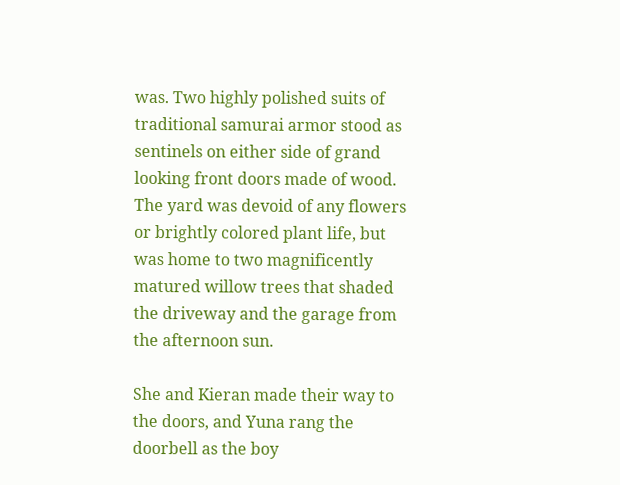was. Two highly polished suits of traditional samurai armor stood as sentinels on either side of grand looking front doors made of wood. The yard was devoid of any flowers or brightly colored plant life, but was home to two magnificently matured willow trees that shaded the driveway and the garage from the afternoon sun.

She and Kieran made their way to the doors, and Yuna rang the doorbell as the boy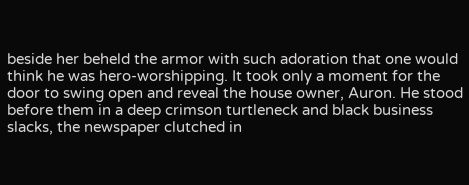beside her beheld the armor with such adoration that one would think he was hero-worshipping. It took only a moment for the door to swing open and reveal the house owner, Auron. He stood before them in a deep crimson turtleneck and black business slacks, the newspaper clutched in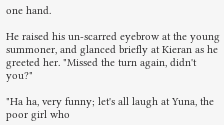one hand.

He raised his un-scarred eyebrow at the young summoner, and glanced briefly at Kieran as he greeted her. "Missed the turn again, didn't you?"

"Ha ha, very funny; let's all laugh at Yuna, the poor girl who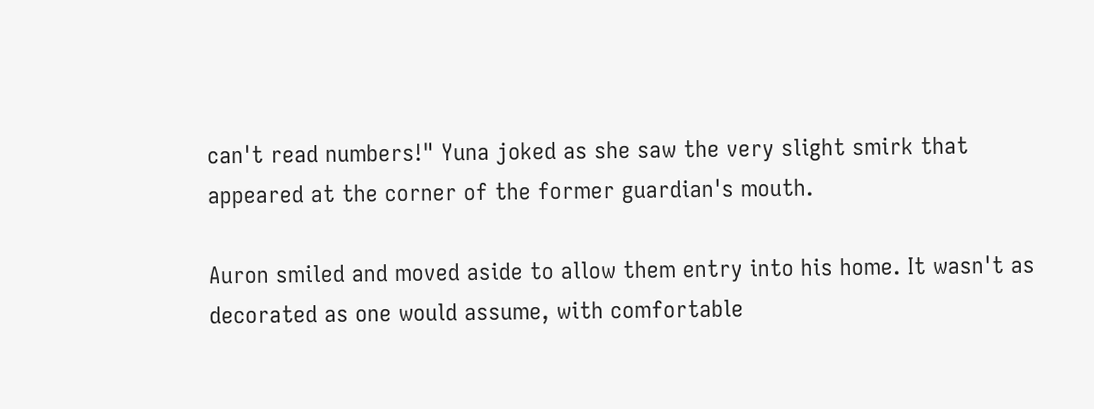can't read numbers!" Yuna joked as she saw the very slight smirk that appeared at the corner of the former guardian's mouth.

Auron smiled and moved aside to allow them entry into his home. It wasn't as decorated as one would assume, with comfortable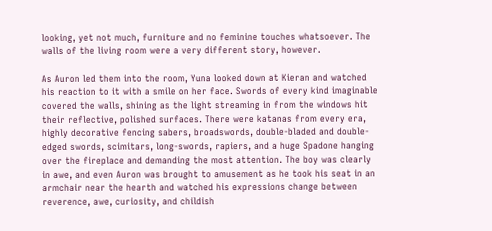looking, yet not much, furniture and no feminine touches whatsoever. The walls of the living room were a very different story, however.

As Auron led them into the room, Yuna looked down at Kieran and watched his reaction to it with a smile on her face. Swords of every kind imaginable covered the walls, shining as the light streaming in from the windows hit their reflective, polished surfaces. There were katanas from every era, highly decorative fencing sabers, broadswords, double-bladed and double-edged swords, scimitars, long-swords, rapiers, and a huge Spadone hanging over the fireplace and demanding the most attention. The boy was clearly in awe, and even Auron was brought to amusement as he took his seat in an armchair near the hearth and watched his expressions change between reverence, awe, curiosity, and childish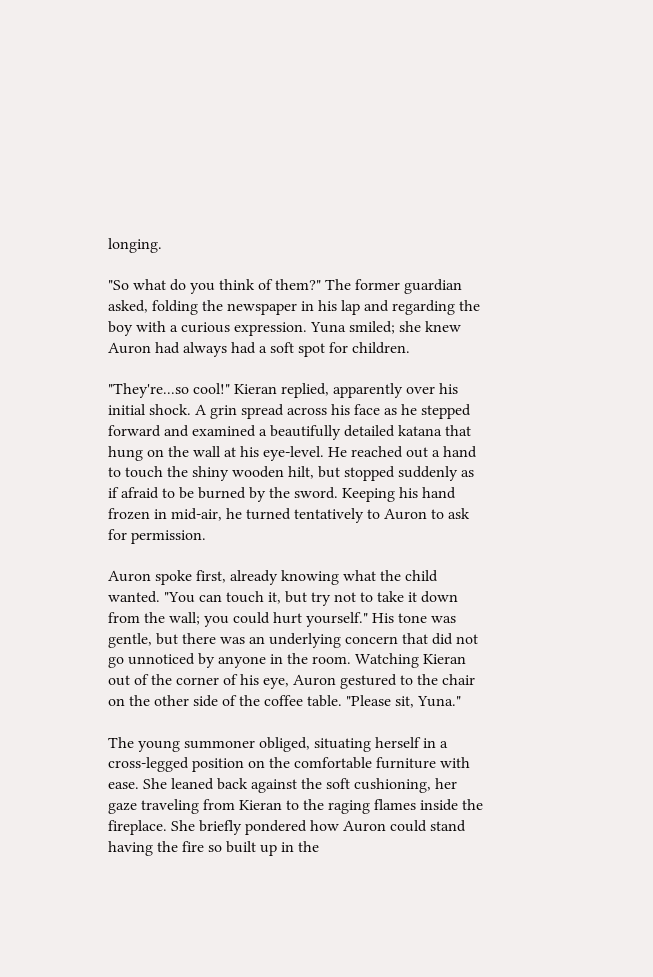longing.

"So what do you think of them?" The former guardian asked, folding the newspaper in his lap and regarding the boy with a curious expression. Yuna smiled; she knew Auron had always had a soft spot for children.

"They're...so cool!" Kieran replied, apparently over his initial shock. A grin spread across his face as he stepped forward and examined a beautifully detailed katana that hung on the wall at his eye-level. He reached out a hand to touch the shiny wooden hilt, but stopped suddenly as if afraid to be burned by the sword. Keeping his hand frozen in mid-air, he turned tentatively to Auron to ask for permission.

Auron spoke first, already knowing what the child wanted. "You can touch it, but try not to take it down from the wall; you could hurt yourself." His tone was gentle, but there was an underlying concern that did not go unnoticed by anyone in the room. Watching Kieran out of the corner of his eye, Auron gestured to the chair on the other side of the coffee table. "Please sit, Yuna."

The young summoner obliged, situating herself in a cross-legged position on the comfortable furniture with ease. She leaned back against the soft cushioning, her gaze traveling from Kieran to the raging flames inside the fireplace. She briefly pondered how Auron could stand having the fire so built up in the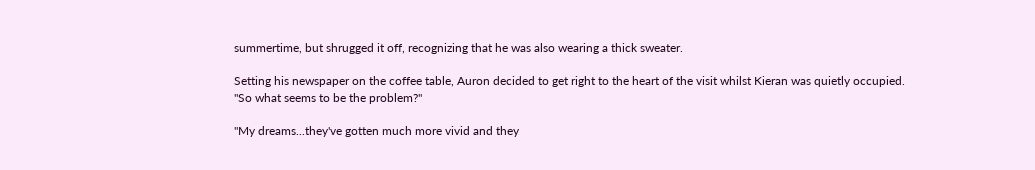summertime, but shrugged it off, recognizing that he was also wearing a thick sweater.

Setting his newspaper on the coffee table, Auron decided to get right to the heart of the visit whilst Kieran was quietly occupied. "So what seems to be the problem?"

"My dreams...they've gotten much more vivid and they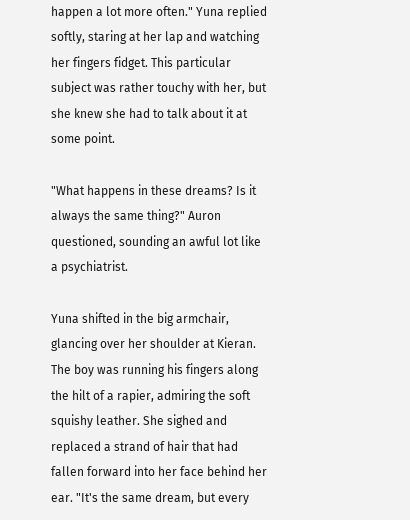happen a lot more often." Yuna replied softly, staring at her lap and watching her fingers fidget. This particular subject was rather touchy with her, but she knew she had to talk about it at some point.

"What happens in these dreams? Is it always the same thing?" Auron questioned, sounding an awful lot like a psychiatrist.

Yuna shifted in the big armchair, glancing over her shoulder at Kieran. The boy was running his fingers along the hilt of a rapier, admiring the soft squishy leather. She sighed and replaced a strand of hair that had fallen forward into her face behind her ear. "It's the same dream, but every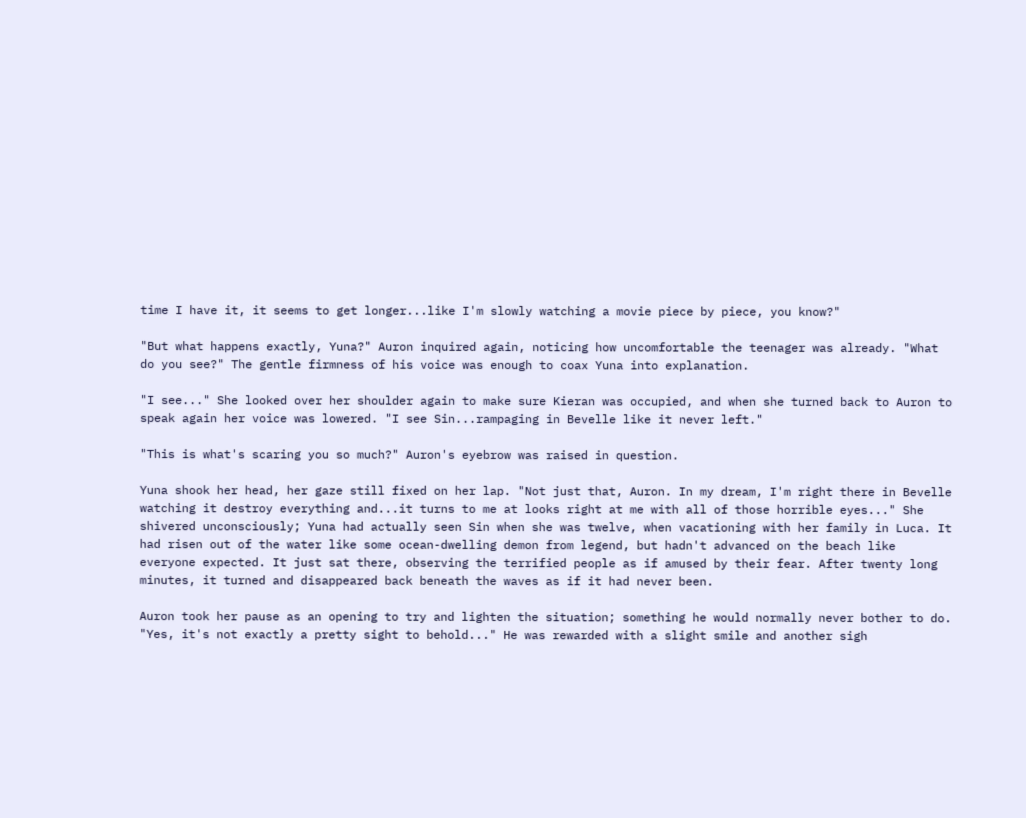time I have it, it seems to get longer...like I'm slowly watching a movie piece by piece, you know?"

"But what happens exactly, Yuna?" Auron inquired again, noticing how uncomfortable the teenager was already. "What do you see?" The gentle firmness of his voice was enough to coax Yuna into explanation.

"I see..." She looked over her shoulder again to make sure Kieran was occupied, and when she turned back to Auron to speak again her voice was lowered. "I see Sin...rampaging in Bevelle like it never left."

"This is what's scaring you so much?" Auron's eyebrow was raised in question.

Yuna shook her head, her gaze still fixed on her lap. "Not just that, Auron. In my dream, I'm right there in Bevelle watching it destroy everything and...it turns to me at looks right at me with all of those horrible eyes..." She shivered unconsciously; Yuna had actually seen Sin when she was twelve, when vacationing with her family in Luca. It had risen out of the water like some ocean-dwelling demon from legend, but hadn't advanced on the beach like everyone expected. It just sat there, observing the terrified people as if amused by their fear. After twenty long minutes, it turned and disappeared back beneath the waves as if it had never been.

Auron took her pause as an opening to try and lighten the situation; something he would normally never bother to do. "Yes, it's not exactly a pretty sight to behold..." He was rewarded with a slight smile and another sigh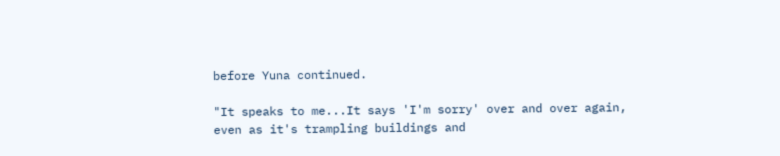before Yuna continued.

"It speaks to me...It says 'I'm sorry' over and over again, even as it's trampling buildings and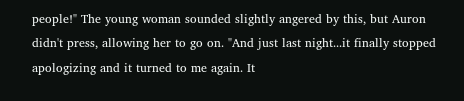people!" The young woman sounded slightly angered by this, but Auron didn't press, allowing her to go on. "And just last night...it finally stopped apologizing and it turned to me again. It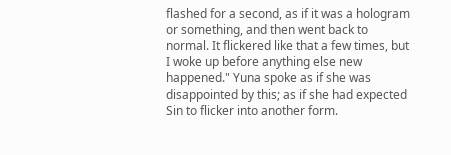flashed for a second, as if it was a hologram or something, and then went back to normal. It flickered like that a few times, but I woke up before anything else new happened." Yuna spoke as if she was disappointed by this; as if she had expected Sin to flicker into another form.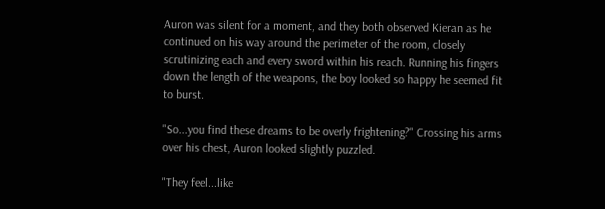Auron was silent for a moment, and they both observed Kieran as he continued on his way around the perimeter of the room, closely scrutinizing each and every sword within his reach. Running his fingers down the length of the weapons, the boy looked so happy he seemed fit to burst.

"So...you find these dreams to be overly frightening?" Crossing his arms over his chest, Auron looked slightly puzzled.

"They feel...like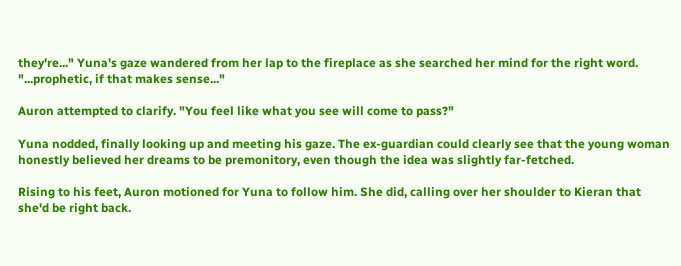they're..." Yuna's gaze wandered from her lap to the fireplace as she searched her mind for the right word. "...prophetic, if that makes sense..."

Auron attempted to clarify. "You feel like what you see will come to pass?"

Yuna nodded, finally looking up and meeting his gaze. The ex-guardian could clearly see that the young woman honestly believed her dreams to be premonitory, even though the idea was slightly far-fetched.

Rising to his feet, Auron motioned for Yuna to follow him. She did, calling over her shoulder to Kieran that she'd be right back.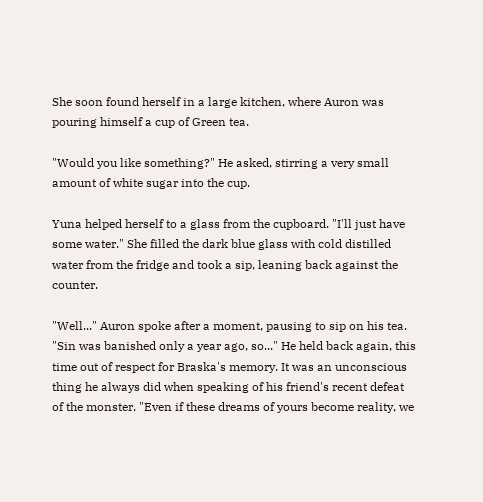She soon found herself in a large kitchen, where Auron was pouring himself a cup of Green tea.

"Would you like something?" He asked, stirring a very small amount of white sugar into the cup.

Yuna helped herself to a glass from the cupboard. "I'll just have some water." She filled the dark blue glass with cold distilled water from the fridge and took a sip, leaning back against the counter.

"Well..." Auron spoke after a moment, pausing to sip on his tea. "Sin was banished only a year ago, so..." He held back again, this time out of respect for Braska's memory. It was an unconscious thing he always did when speaking of his friend's recent defeat of the monster. "Even if these dreams of yours become reality, we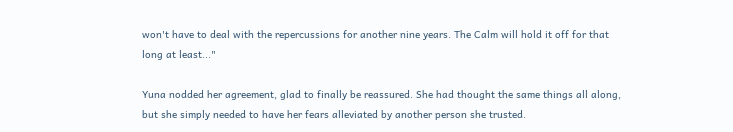won't have to deal with the repercussions for another nine years. The Calm will hold it off for that long at least..."

Yuna nodded her agreement, glad to finally be reassured. She had thought the same things all along, but she simply needed to have her fears alleviated by another person she trusted.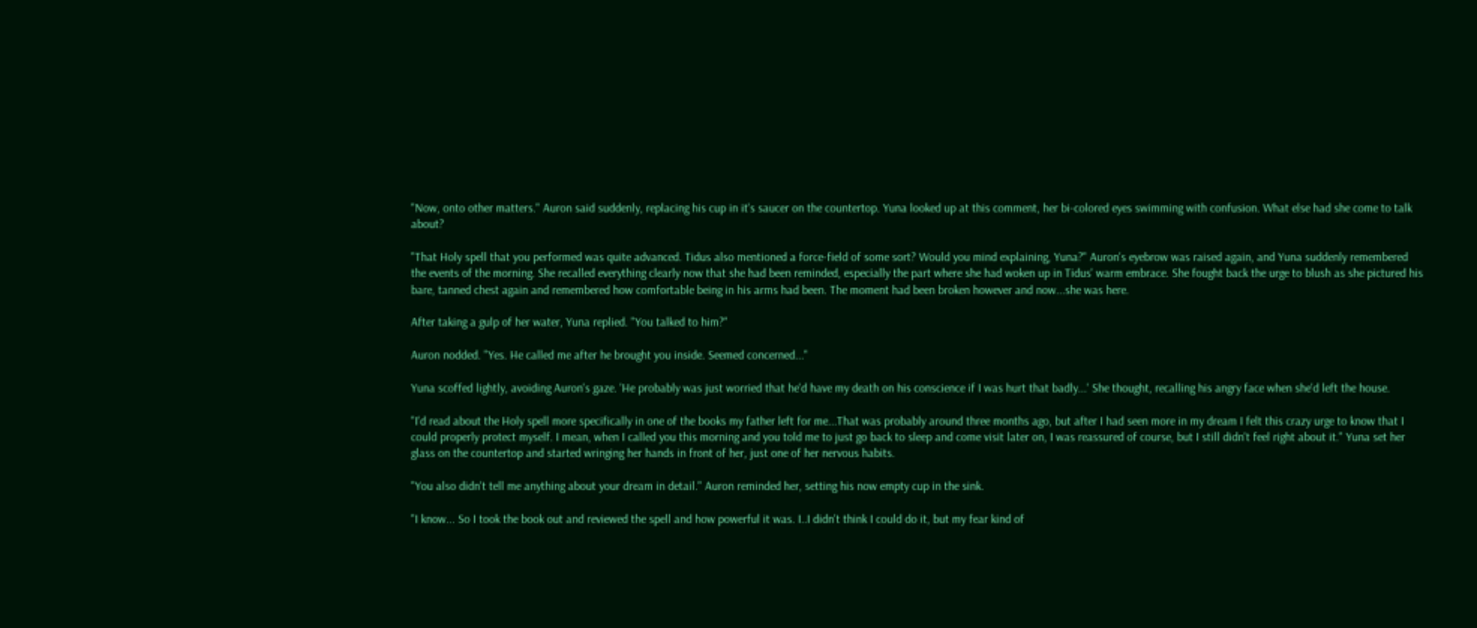"Now, onto other matters." Auron said suddenly, replacing his cup in it's saucer on the countertop. Yuna looked up at this comment, her bi-colored eyes swimming with confusion. What else had she come to talk about?

"That Holy spell that you performed was quite advanced. Tidus also mentioned a force-field of some sort? Would you mind explaining, Yuna?" Auron's eyebrow was raised again, and Yuna suddenly remembered the events of the morning. She recalled everything clearly now that she had been reminded, especially the part where she had woken up in Tidus' warm embrace. She fought back the urge to blush as she pictured his bare, tanned chest again and remembered how comfortable being in his arms had been. The moment had been broken however and now...she was here.

After taking a gulp of her water, Yuna replied. "You talked to him?"

Auron nodded. "Yes. He called me after he brought you inside. Seemed concerned..."

Yuna scoffed lightly, avoiding Auron's gaze. 'He probably was just worried that he'd have my death on his conscience if I was hurt that badly...' She thought, recalling his angry face when she'd left the house.

"I'd read about the Holy spell more specifically in one of the books my father left for me...That was probably around three months ago, but after I had seen more in my dream I felt this crazy urge to know that I could properly protect myself. I mean, when I called you this morning and you told me to just go back to sleep and come visit later on, I was reassured of course, but I still didn't feel right about it." Yuna set her glass on the countertop and started wringing her hands in front of her, just one of her nervous habits.

"You also didn't tell me anything about your dream in detail." Auron reminded her, setting his now empty cup in the sink.

"I know... So I took the book out and reviewed the spell and how powerful it was. I..I didn't think I could do it, but my fear kind of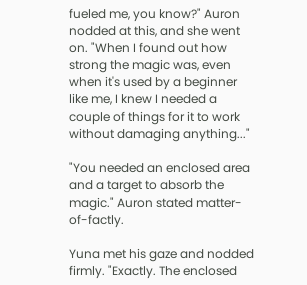fueled me, you know?" Auron nodded at this, and she went on. "When I found out how strong the magic was, even when it's used by a beginner like me, I knew I needed a couple of things for it to work without damaging anything..."

"You needed an enclosed area and a target to absorb the magic." Auron stated matter-of-factly.

Yuna met his gaze and nodded firmly. "Exactly. The enclosed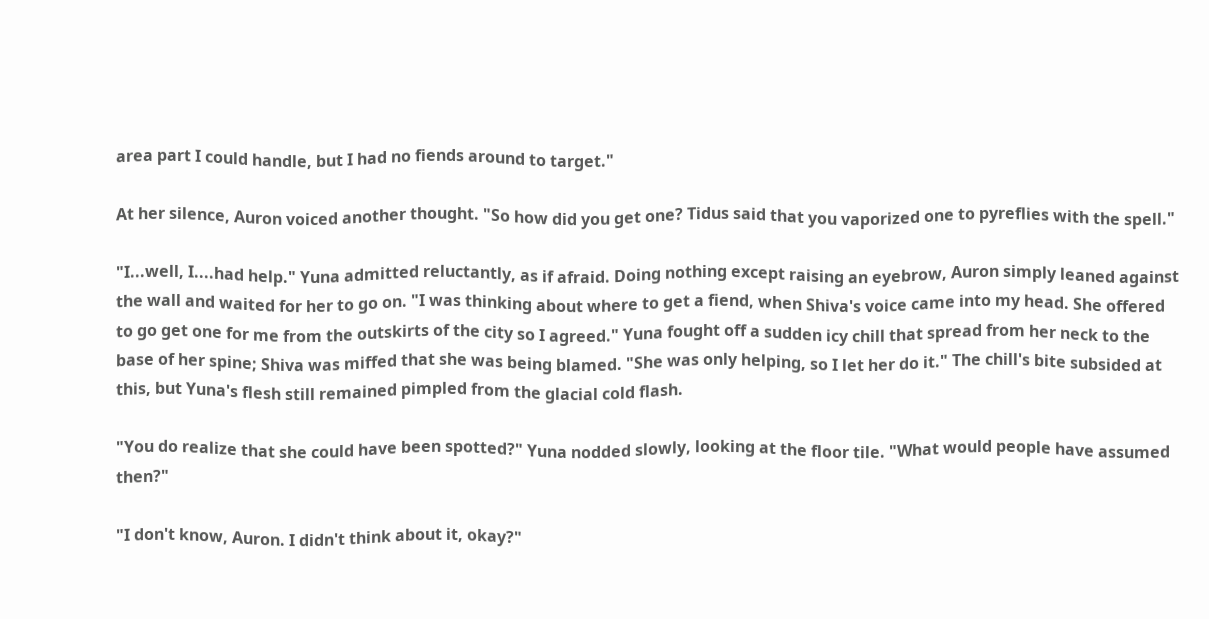area part I could handle, but I had no fiends around to target."

At her silence, Auron voiced another thought. "So how did you get one? Tidus said that you vaporized one to pyreflies with the spell."

"I...well, I....had help." Yuna admitted reluctantly, as if afraid. Doing nothing except raising an eyebrow, Auron simply leaned against the wall and waited for her to go on. "I was thinking about where to get a fiend, when Shiva's voice came into my head. She offered to go get one for me from the outskirts of the city so I agreed." Yuna fought off a sudden icy chill that spread from her neck to the base of her spine; Shiva was miffed that she was being blamed. "She was only helping, so I let her do it." The chill's bite subsided at this, but Yuna's flesh still remained pimpled from the glacial cold flash.

"You do realize that she could have been spotted?" Yuna nodded slowly, looking at the floor tile. "What would people have assumed then?"

"I don't know, Auron. I didn't think about it, okay?"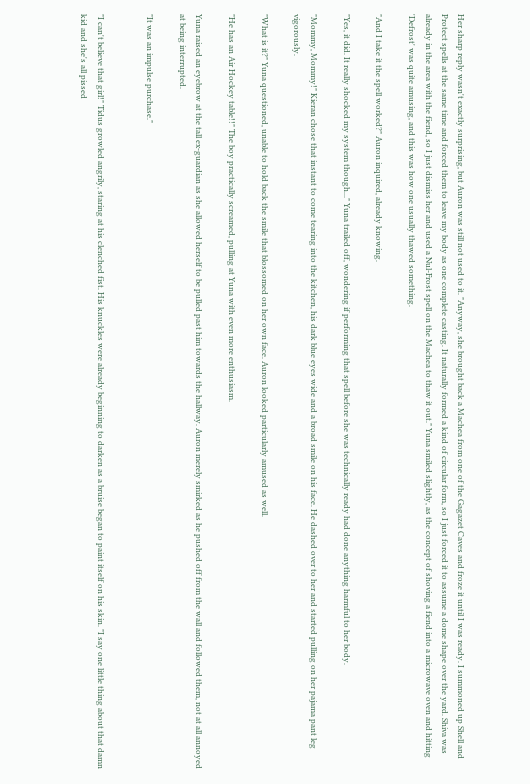Her sharp reply wasn't exactly surprising, but Auron was still not used to it. "Anyway, she brought back a Machea from one of the Gagazet Caves and froze it until I was ready. I summoned up Shell and Protect spells at the same time and forced them to leave my body as one complete casting. It naturally formed a kind of circular form, so I just forced it to assume a dome shape over the yard. Shiva was already in the area with the fiend, so I just dismiss her and used a Nul-Frost spell on the Machea to thaw it out." Yuna smiled slightly, as the concept of shoving a fiend into a microwave oven and hitting 'Defrost' was quite amusing, and this was how one usually thawed something.

"And I take it the spell worked?" Auron inquired, already knowing.

"Yes, it did. It really shocked my system though..." Yuna trailed off, wondering if performing that spell before she was technically ready had done anything harmful to her body.

"Mommy, Mommy!" Kieran chose that instant to come tearing into the kitchen, his dark blue eyes wide and a broad smile on his face. He dashed over to her and started pulling on her pajama pant leg vigorously.

"What is it?" Yuna questioned, unable to hold back the smile that blossomed on her own face. Auron looked particularly amused as well.

"He has an Air Hockey table!!" The boy practically screamed, pulling at Yuna with even more enthusiasm.

Yuna raised an eyebrow at the tall ex-guardian as she allowed herself to be pulled past him towards the hallway. Auron merely smirked as he pushed off from the wall and followed them, not at all annoyed at being interrupted.

"It was an impulse purchase."


"I can't believe that girl!" Tidus growled angrily, staring at his clenched fist. His knuckles were already beginning to darken as a bruise began to paint itself on his skin. "I say one little thing about that damn kid and she's all pissed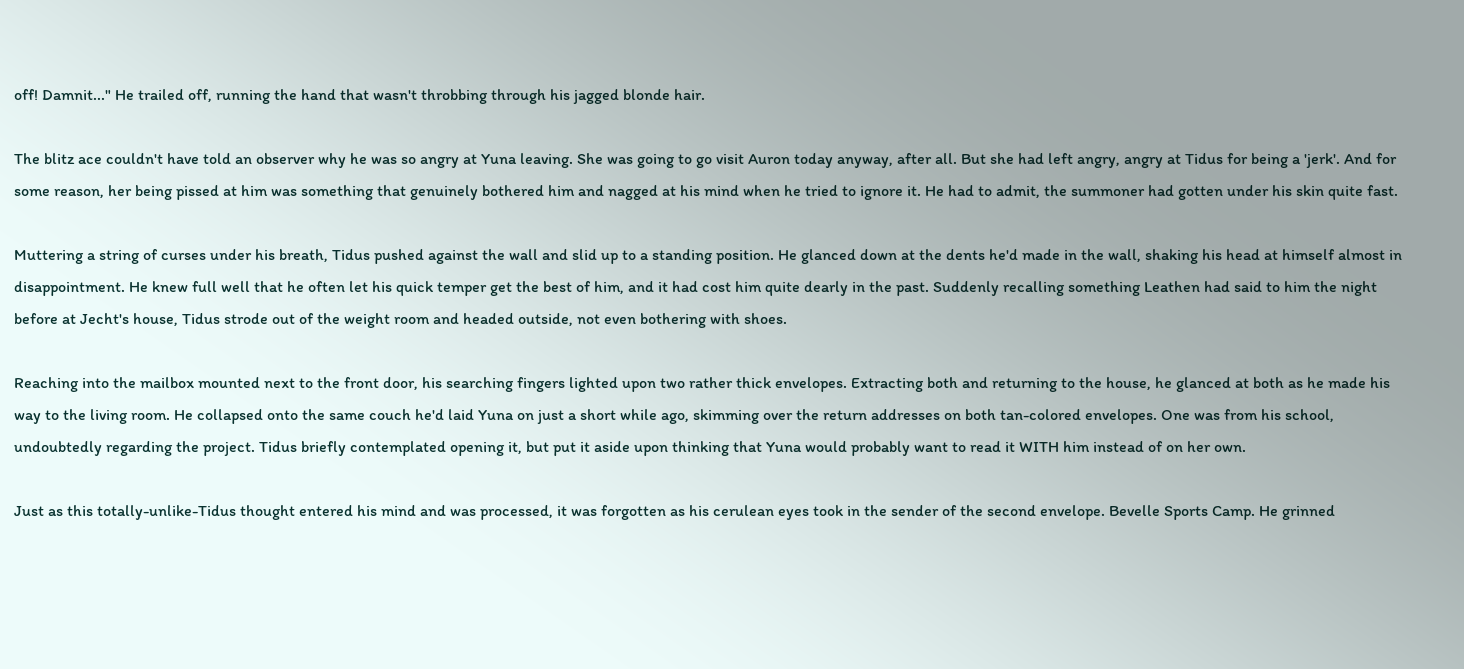off! Damnit..." He trailed off, running the hand that wasn't throbbing through his jagged blonde hair.

The blitz ace couldn't have told an observer why he was so angry at Yuna leaving. She was going to go visit Auron today anyway, after all. But she had left angry, angry at Tidus for being a 'jerk'. And for some reason, her being pissed at him was something that genuinely bothered him and nagged at his mind when he tried to ignore it. He had to admit, the summoner had gotten under his skin quite fast.

Muttering a string of curses under his breath, Tidus pushed against the wall and slid up to a standing position. He glanced down at the dents he'd made in the wall, shaking his head at himself almost in disappointment. He knew full well that he often let his quick temper get the best of him, and it had cost him quite dearly in the past. Suddenly recalling something Leathen had said to him the night before at Jecht's house, Tidus strode out of the weight room and headed outside, not even bothering with shoes.

Reaching into the mailbox mounted next to the front door, his searching fingers lighted upon two rather thick envelopes. Extracting both and returning to the house, he glanced at both as he made his way to the living room. He collapsed onto the same couch he'd laid Yuna on just a short while ago, skimming over the return addresses on both tan-colored envelopes. One was from his school, undoubtedly regarding the project. Tidus briefly contemplated opening it, but put it aside upon thinking that Yuna would probably want to read it WITH him instead of on her own.

Just as this totally-unlike-Tidus thought entered his mind and was processed, it was forgotten as his cerulean eyes took in the sender of the second envelope. Bevelle Sports Camp. He grinned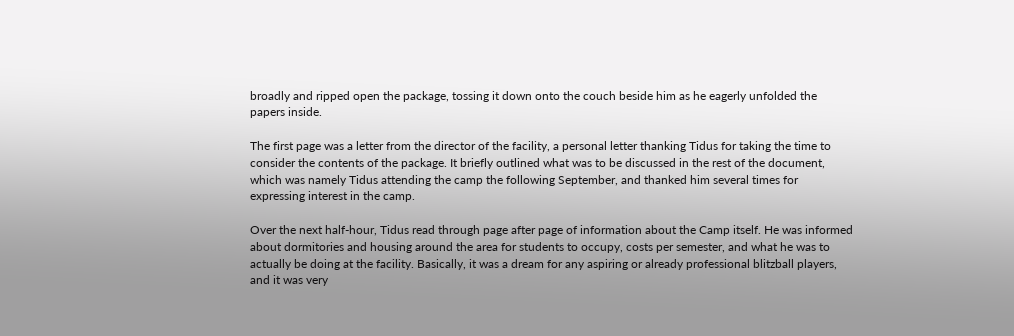broadly and ripped open the package, tossing it down onto the couch beside him as he eagerly unfolded the papers inside.

The first page was a letter from the director of the facility, a personal letter thanking Tidus for taking the time to consider the contents of the package. It briefly outlined what was to be discussed in the rest of the document, which was namely Tidus attending the camp the following September, and thanked him several times for expressing interest in the camp.

Over the next half-hour, Tidus read through page after page of information about the Camp itself. He was informed about dormitories and housing around the area for students to occupy, costs per semester, and what he was to actually be doing at the facility. Basically, it was a dream for any aspiring or already professional blitzball players, and it was very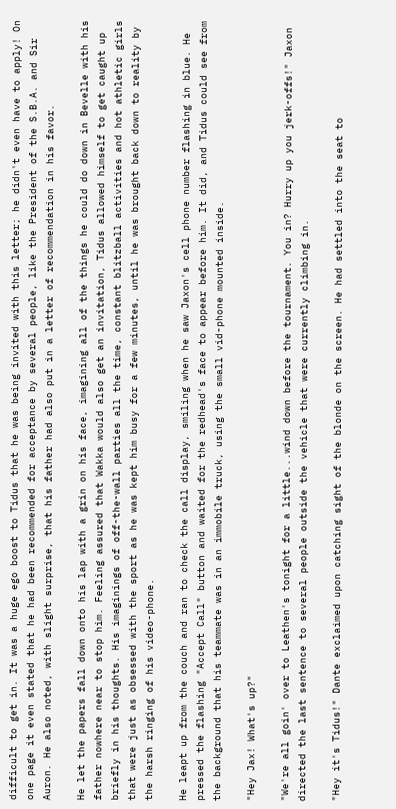difficult to get in. It was a huge ego boost to Tidus that he was being invited with this letter; he didn't even have to apply! On one page it even stated that he had been recommended for acceptance by several people, like the President of the S.B.A. and Sir Auron. He also noted, with slight surprise, that his father had also put in a letter of recommendation in his favor.

He let the papers fall down onto his lap with a grin on his face, imagining all of the things he could do down in Bevelle with his father nowhere near to stop him. Feeling assured that Wakka would also get an invitation, Tidus allowed himself to get caught up briefly in his thoughts. His imaginings of off-the-wall parties all the time, constant blitzball activities and hot athletic girls that were just as obsessed with the sport as he was kept him busy for a few minutes, until he was brought back down to reality by the harsh ringing of his video-phone.

He leapt up from the couch and ran to check the call display, smiling when he saw Jaxon's cell phone number flashing in blue. He pressed the flashing "Accept Call" button and waited for the redhead's face to appear before him. It did, and Tidus could see from the background that his teammate was in an immobile truck, using the small vid-phone mounted inside.

"Hey Jax! What's up?"

"We're all goin' over to Leathen's tonight for a little...wind down before the tournament. You in? Hurry up you jerk-offs!" Jaxon directed the last sentence to several people outside the vehicle that were currently climbing in.

"Hey it's Tidus!" Dante exclaimed upon catching sight of the blonde on the screen. He had settled into the seat to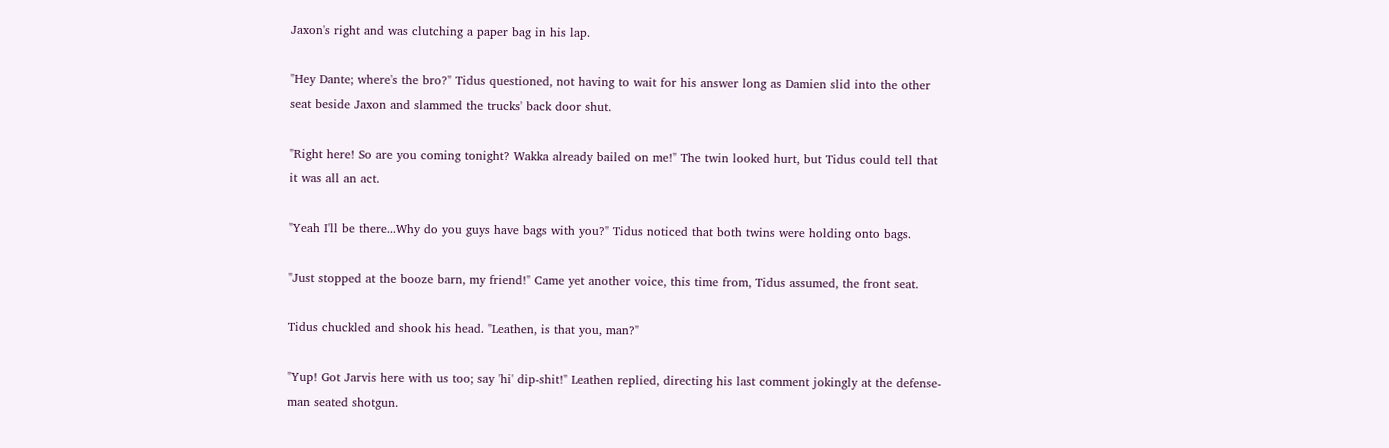Jaxon's right and was clutching a paper bag in his lap.

"Hey Dante; where's the bro?" Tidus questioned, not having to wait for his answer long as Damien slid into the other seat beside Jaxon and slammed the trucks' back door shut.

"Right here! So are you coming tonight? Wakka already bailed on me!" The twin looked hurt, but Tidus could tell that it was all an act.

"Yeah I'll be there...Why do you guys have bags with you?" Tidus noticed that both twins were holding onto bags.

"Just stopped at the booze barn, my friend!" Came yet another voice, this time from, Tidus assumed, the front seat.

Tidus chuckled and shook his head. "Leathen, is that you, man?"

"Yup! Got Jarvis here with us too; say 'hi' dip-shit!" Leathen replied, directing his last comment jokingly at the defense-man seated shotgun.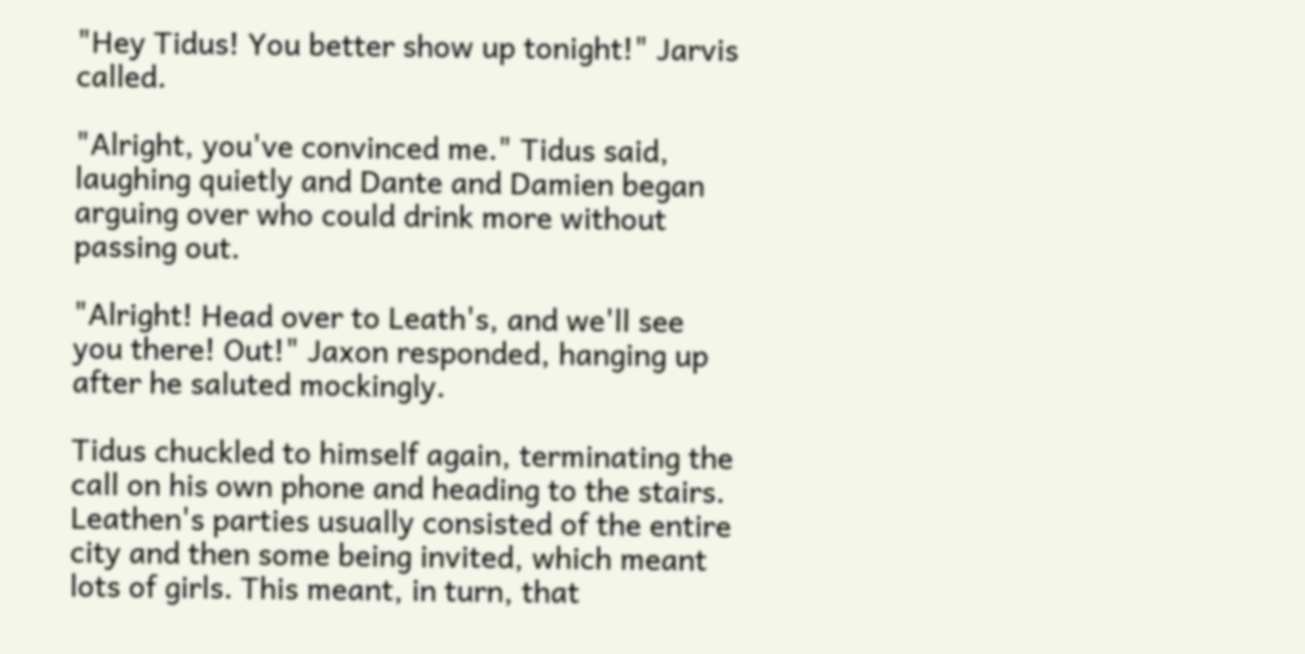"Hey Tidus! You better show up tonight!" Jarvis called.

"Alright, you've convinced me." Tidus said, laughing quietly and Dante and Damien began arguing over who could drink more without passing out.

"Alright! Head over to Leath's, and we'll see you there! Out!" Jaxon responded, hanging up after he saluted mockingly.

Tidus chuckled to himself again, terminating the call on his own phone and heading to the stairs. Leathen's parties usually consisted of the entire city and then some being invited, which meant lots of girls. This meant, in turn, that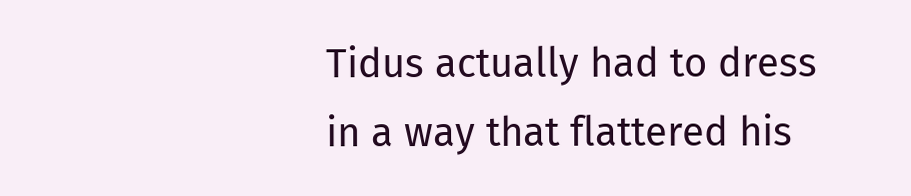Tidus actually had to dress in a way that flattered his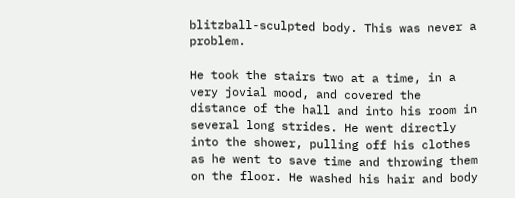blitzball-sculpted body. This was never a problem.

He took the stairs two at a time, in a very jovial mood, and covered the distance of the hall and into his room in several long strides. He went directly into the shower, pulling off his clothes as he went to save time and throwing them on the floor. He washed his hair and body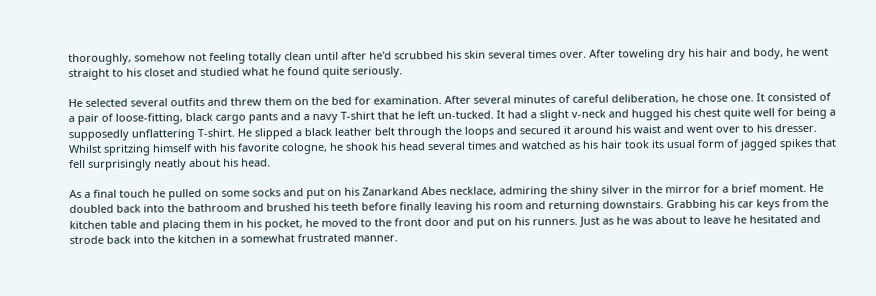thoroughly, somehow not feeling totally clean until after he'd scrubbed his skin several times over. After toweling dry his hair and body, he went straight to his closet and studied what he found quite seriously.

He selected several outfits and threw them on the bed for examination. After several minutes of careful deliberation, he chose one. It consisted of a pair of loose-fitting, black cargo pants and a navy T-shirt that he left un-tucked. It had a slight v-neck and hugged his chest quite well for being a supposedly unflattering T-shirt. He slipped a black leather belt through the loops and secured it around his waist and went over to his dresser. Whilst spritzing himself with his favorite cologne, he shook his head several times and watched as his hair took its usual form of jagged spikes that fell surprisingly neatly about his head.

As a final touch he pulled on some socks and put on his Zanarkand Abes necklace, admiring the shiny silver in the mirror for a brief moment. He doubled back into the bathroom and brushed his teeth before finally leaving his room and returning downstairs. Grabbing his car keys from the kitchen table and placing them in his pocket, he moved to the front door and put on his runners. Just as he was about to leave he hesitated and strode back into the kitchen in a somewhat frustrated manner.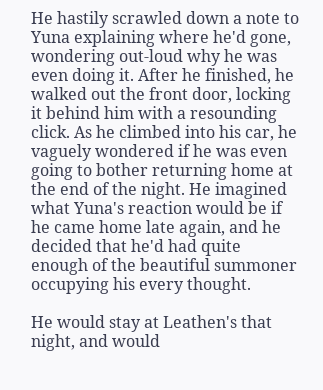He hastily scrawled down a note to Yuna explaining where he'd gone, wondering out-loud why he was even doing it. After he finished, he walked out the front door, locking it behind him with a resounding click. As he climbed into his car, he vaguely wondered if he was even going to bother returning home at the end of the night. He imagined what Yuna's reaction would be if he came home late again, and he decided that he'd had quite enough of the beautiful summoner occupying his every thought.

He would stay at Leathen's that night, and would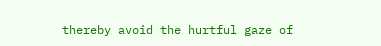thereby avoid the hurtful gaze of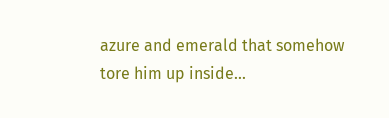azure and emerald that somehow tore him up inside...